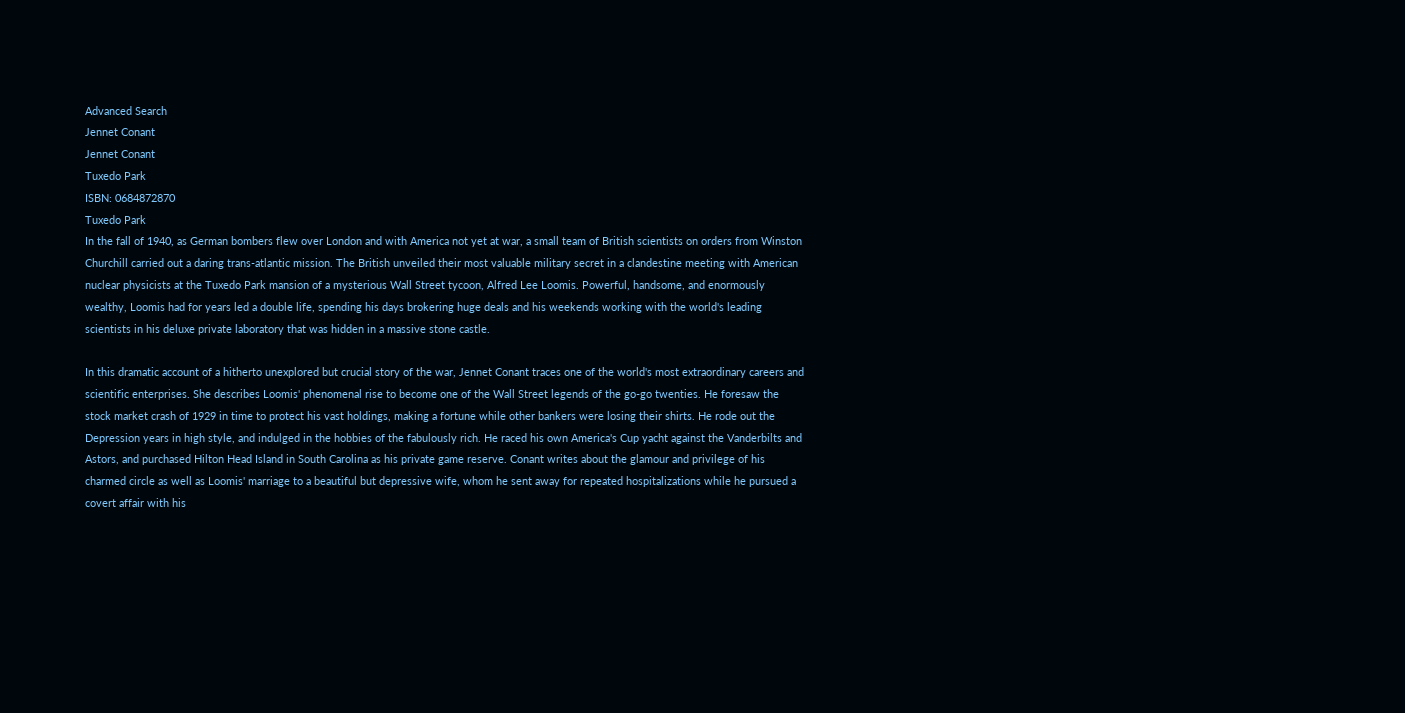Advanced Search
Jennet Conant
Jennet Conant
Tuxedo Park
ISBN: 0684872870
Tuxedo Park
In the fall of 1940, as German bombers flew over London and with America not yet at war, a small team of British scientists on orders from Winston Churchill carried out a daring trans-atlantic mission. The British unveiled their most valuable military secret in a clandestine meeting with American nuclear physicists at the Tuxedo Park mansion of a mysterious Wall Street tycoon, Alfred Lee Loomis. Powerful, handsome, and enormously wealthy, Loomis had for years led a double life, spending his days brokering huge deals and his weekends working with the world's leading scientists in his deluxe private laboratory that was hidden in a massive stone castle.

In this dramatic account of a hitherto unexplored but crucial story of the war, Jennet Conant traces one of the world's most extraordinary careers and scientific enterprises. She describes Loomis' phenomenal rise to become one of the Wall Street legends of the go-go twenties. He foresaw the stock market crash of 1929 in time to protect his vast holdings, making a fortune while other bankers were losing their shirts. He rode out the Depression years in high style, and indulged in the hobbies of the fabulously rich. He raced his own America's Cup yacht against the Vanderbilts and Astors, and purchased Hilton Head Island in South Carolina as his private game reserve. Conant writes about the glamour and privilege of his charmed circle as well as Loomis' marriage to a beautiful but depressive wife, whom he sent away for repeated hospitalizations while he pursued a covert affair with his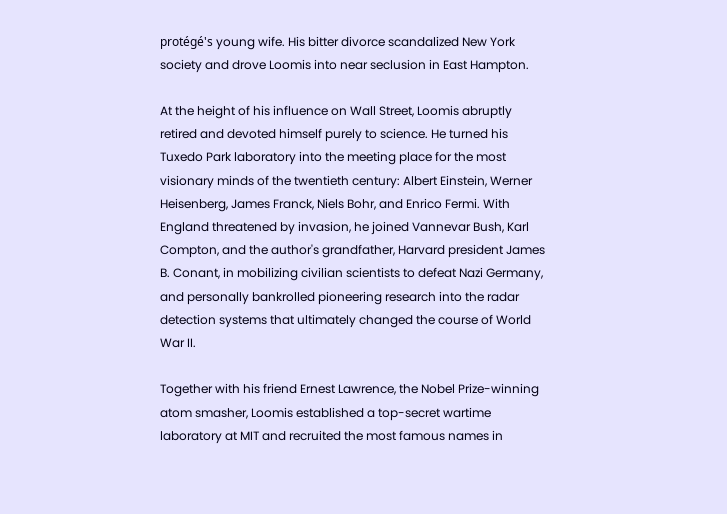protégé's young wife. His bitter divorce scandalized New York society and drove Loomis into near seclusion in East Hampton.

At the height of his influence on Wall Street, Loomis abruptly retired and devoted himself purely to science. He turned his Tuxedo Park laboratory into the meeting place for the most visionary minds of the twentieth century: Albert Einstein, Werner Heisenberg, James Franck, Niels Bohr, and Enrico Fermi. With England threatened by invasion, he joined Vannevar Bush, Karl Compton, and the author's grandfather, Harvard president James B. Conant, in mobilizing civilian scientists to defeat Nazi Germany, and personally bankrolled pioneering research into the radar detection systems that ultimately changed the course of World War II.

Together with his friend Ernest Lawrence, the Nobel Prize-winning atom smasher, Loomis established a top-secret wartime laboratory at MIT and recruited the most famous names in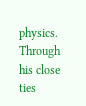physics. Through his close ties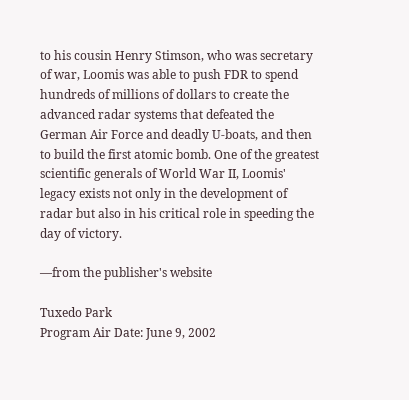to his cousin Henry Stimson, who was secretary of war, Loomis was able to push FDR to spend hundreds of millions of dollars to create the advanced radar systems that defeated the German Air Force and deadly U-boats, and then to build the first atomic bomb. One of the greatest scientific generals of World War II, Loomis' legacy exists not only in the development of radar but also in his critical role in speeding the day of victory.

—from the publisher's website

Tuxedo Park
Program Air Date: June 9, 2002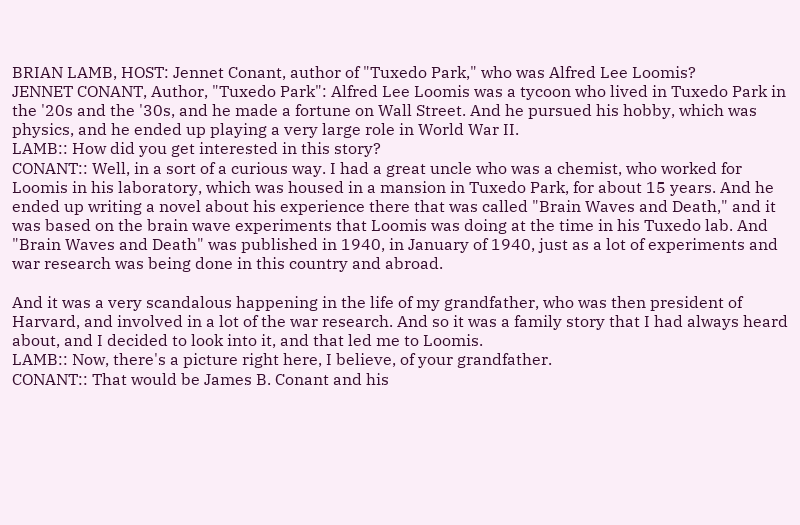BRIAN LAMB, HOST: Jennet Conant, author of "Tuxedo Park," who was Alfred Lee Loomis?
JENNET CONANT, Author, "Tuxedo Park": Alfred Lee Loomis was a tycoon who lived in Tuxedo Park in the '20s and the '30s, and he made a fortune on Wall Street. And he pursued his hobby, which was physics, and he ended up playing a very large role in World War II.
LAMB:: How did you get interested in this story?
CONANT:: Well, in a sort of a curious way. I had a great uncle who was a chemist, who worked for Loomis in his laboratory, which was housed in a mansion in Tuxedo Park, for about 15 years. And he ended up writing a novel about his experience there that was called "Brain Waves and Death," and it was based on the brain wave experiments that Loomis was doing at the time in his Tuxedo lab. And "Brain Waves and Death" was published in 1940, in January of 1940, just as a lot of experiments and war research was being done in this country and abroad.

And it was a very scandalous happening in the life of my grandfather, who was then president of Harvard, and involved in a lot of the war research. And so it was a family story that I had always heard about, and I decided to look into it, and that led me to Loomis.
LAMB:: Now, there's a picture right here, I believe, of your grandfather.
CONANT:: That would be James B. Conant and his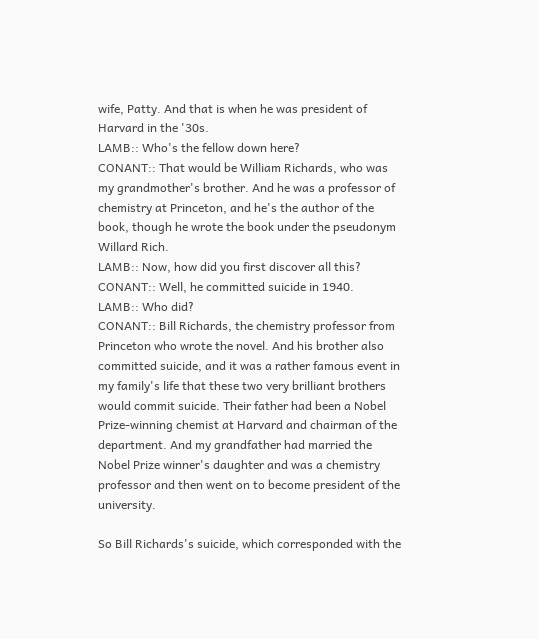wife, Patty. And that is when he was president of Harvard in the '30s.
LAMB:: Who's the fellow down here?
CONANT:: That would be William Richards, who was my grandmother's brother. And he was a professor of chemistry at Princeton, and he's the author of the book, though he wrote the book under the pseudonym Willard Rich.
LAMB:: Now, how did you first discover all this?
CONANT:: Well, he committed suicide in 1940.
LAMB:: Who did?
CONANT:: Bill Richards, the chemistry professor from Princeton who wrote the novel. And his brother also committed suicide, and it was a rather famous event in my family's life that these two very brilliant brothers would commit suicide. Their father had been a Nobel Prize-winning chemist at Harvard and chairman of the department. And my grandfather had married the Nobel Prize winner's daughter and was a chemistry professor and then went on to become president of the university.

So Bill Richards's suicide, which corresponded with the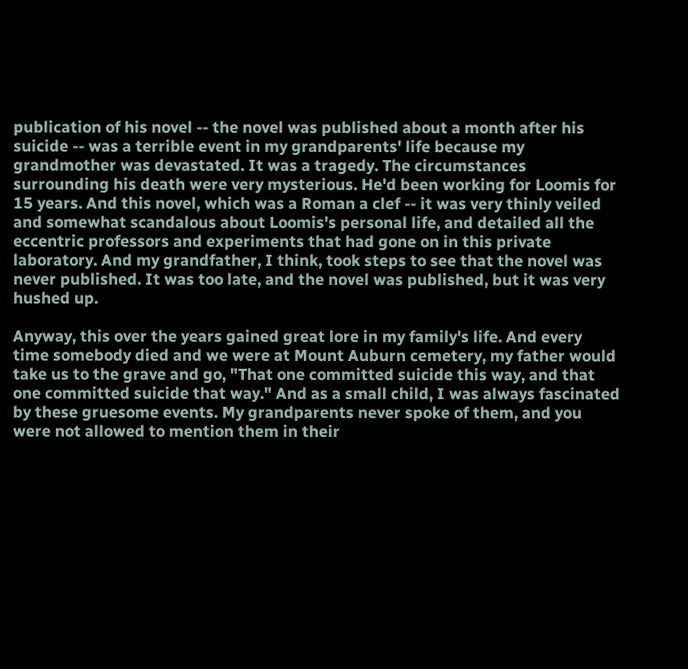publication of his novel -- the novel was published about a month after his suicide -- was a terrible event in my grandparents' life because my grandmother was devastated. It was a tragedy. The circumstances surrounding his death were very mysterious. He'd been working for Loomis for 15 years. And this novel, which was a Roman a clef -- it was very thinly veiled and somewhat scandalous about Loomis's personal life, and detailed all the eccentric professors and experiments that had gone on in this private laboratory. And my grandfather, I think, took steps to see that the novel was never published. It was too late, and the novel was published, but it was very hushed up.

Anyway, this over the years gained great lore in my family's life. And every time somebody died and we were at Mount Auburn cemetery, my father would take us to the grave and go, "That one committed suicide this way, and that one committed suicide that way." And as a small child, I was always fascinated by these gruesome events. My grandparents never spoke of them, and you were not allowed to mention them in their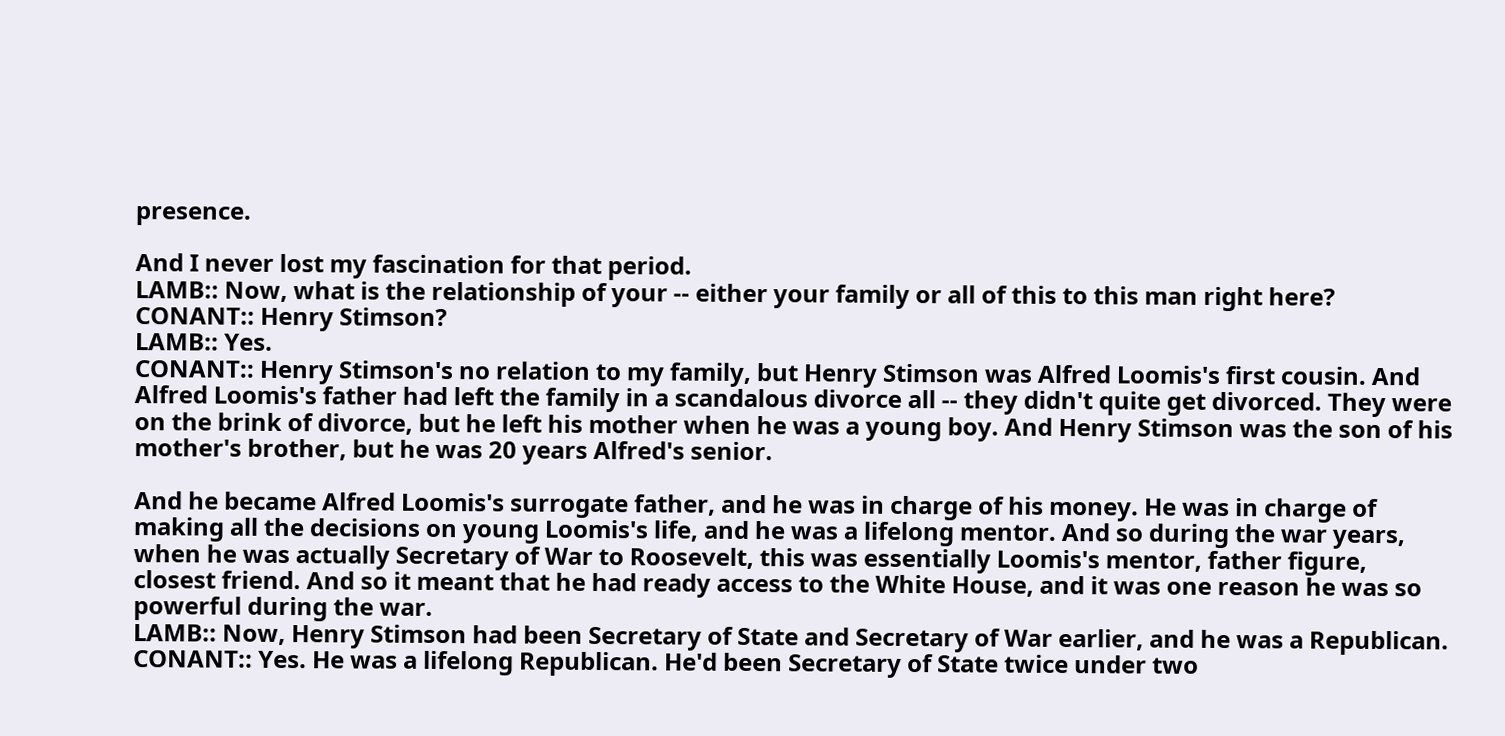presence.

And I never lost my fascination for that period.
LAMB:: Now, what is the relationship of your -- either your family or all of this to this man right here?
CONANT:: Henry Stimson?
LAMB:: Yes.
CONANT:: Henry Stimson's no relation to my family, but Henry Stimson was Alfred Loomis's first cousin. And Alfred Loomis's father had left the family in a scandalous divorce all -- they didn't quite get divorced. They were on the brink of divorce, but he left his mother when he was a young boy. And Henry Stimson was the son of his mother's brother, but he was 20 years Alfred's senior.

And he became Alfred Loomis's surrogate father, and he was in charge of his money. He was in charge of making all the decisions on young Loomis's life, and he was a lifelong mentor. And so during the war years, when he was actually Secretary of War to Roosevelt, this was essentially Loomis's mentor, father figure, closest friend. And so it meant that he had ready access to the White House, and it was one reason he was so powerful during the war.
LAMB:: Now, Henry Stimson had been Secretary of State and Secretary of War earlier, and he was a Republican.
CONANT:: Yes. He was a lifelong Republican. He'd been Secretary of State twice under two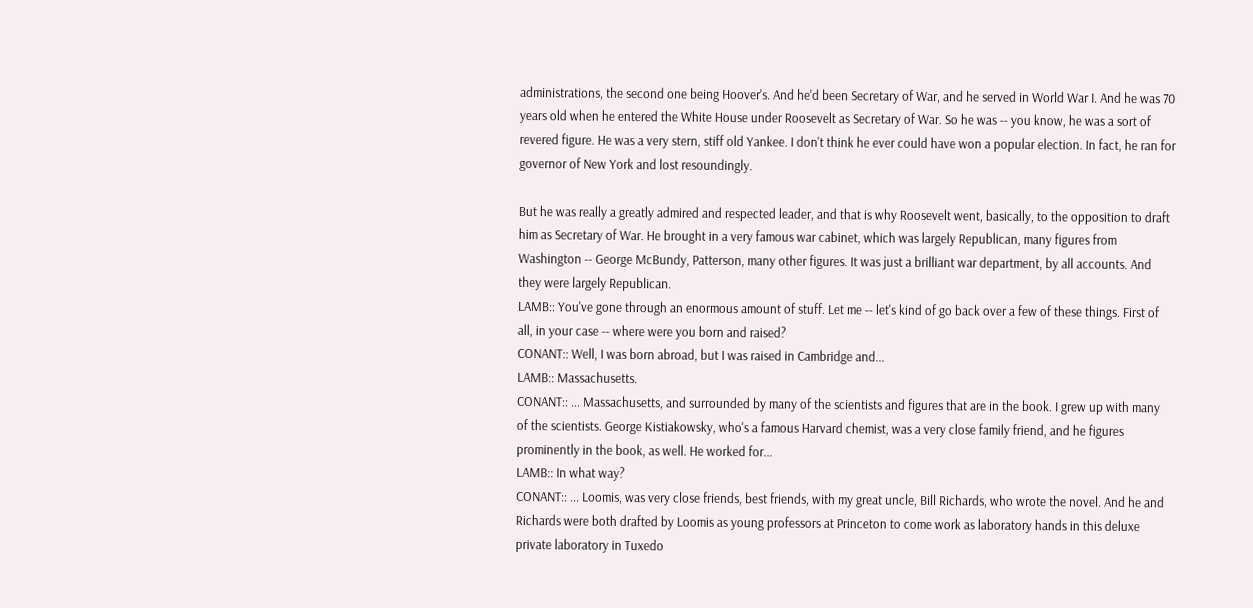administrations, the second one being Hoover's. And he'd been Secretary of War, and he served in World War I. And he was 70 years old when he entered the White House under Roosevelt as Secretary of War. So he was -- you know, he was a sort of revered figure. He was a very stern, stiff old Yankee. I don't think he ever could have won a popular election. In fact, he ran for governor of New York and lost resoundingly.

But he was really a greatly admired and respected leader, and that is why Roosevelt went, basically, to the opposition to draft him as Secretary of War. He brought in a very famous war cabinet, which was largely Republican, many figures from Washington -- George McBundy, Patterson, many other figures. It was just a brilliant war department, by all accounts. And they were largely Republican.
LAMB:: You've gone through an enormous amount of stuff. Let me -- let's kind of go back over a few of these things. First of all, in your case -- where were you born and raised?
CONANT:: Well, I was born abroad, but I was raised in Cambridge and...
LAMB:: Massachusetts.
CONANT:: ... Massachusetts, and surrounded by many of the scientists and figures that are in the book. I grew up with many of the scientists. George Kistiakowsky, who's a famous Harvard chemist, was a very close family friend, and he figures prominently in the book, as well. He worked for...
LAMB:: In what way?
CONANT:: ... Loomis, was very close friends, best friends, with my great uncle, Bill Richards, who wrote the novel. And he and Richards were both drafted by Loomis as young professors at Princeton to come work as laboratory hands in this deluxe private laboratory in Tuxedo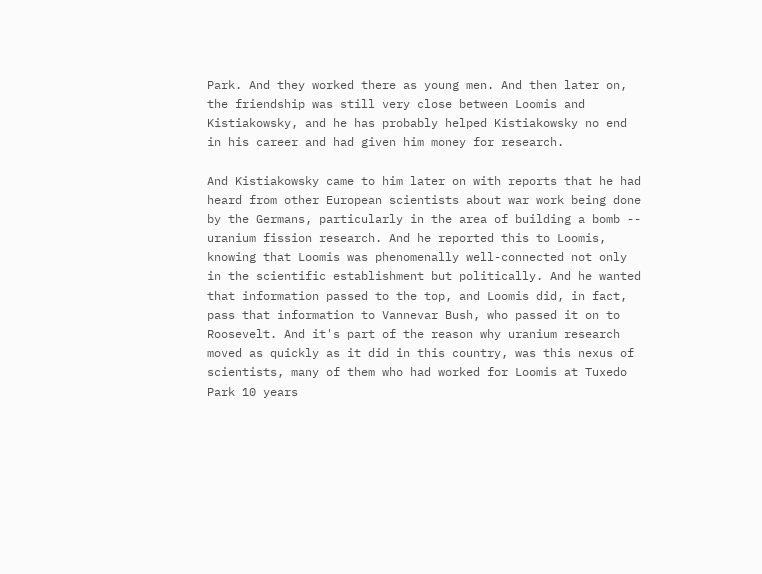Park. And they worked there as young men. And then later on, the friendship was still very close between Loomis and Kistiakowsky, and he has probably helped Kistiakowsky no end in his career and had given him money for research.

And Kistiakowsky came to him later on with reports that he had heard from other European scientists about war work being done by the Germans, particularly in the area of building a bomb -- uranium fission research. And he reported this to Loomis, knowing that Loomis was phenomenally well-connected not only in the scientific establishment but politically. And he wanted that information passed to the top, and Loomis did, in fact, pass that information to Vannevar Bush, who passed it on to Roosevelt. And it's part of the reason why uranium research moved as quickly as it did in this country, was this nexus of scientists, many of them who had worked for Loomis at Tuxedo Park 10 years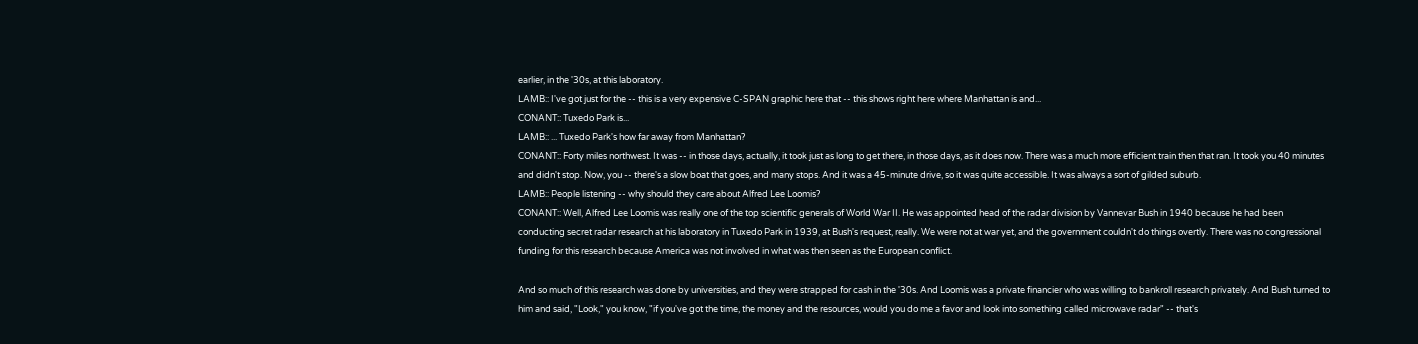earlier, in the '30s, at this laboratory.
LAMB:: I've got just for the -- this is a very expensive C-SPAN graphic here that -- this shows right here where Manhattan is and...
CONANT:: Tuxedo Park is...
LAMB:: ... Tuxedo Park's how far away from Manhattan?
CONANT:: Forty miles northwest. It was -- in those days, actually, it took just as long to get there, in those days, as it does now. There was a much more efficient train then that ran. It took you 40 minutes and didn't stop. Now, you -- there's a slow boat that goes, and many stops. And it was a 45-minute drive, so it was quite accessible. It was always a sort of gilded suburb.
LAMB:: People listening -- why should they care about Alfred Lee Loomis?
CONANT:: Well, Alfred Lee Loomis was really one of the top scientific generals of World War II. He was appointed head of the radar division by Vannevar Bush in 1940 because he had been conducting secret radar research at his laboratory in Tuxedo Park in 1939, at Bush's request, really. We were not at war yet, and the government couldn't do things overtly. There was no congressional funding for this research because America was not involved in what was then seen as the European conflict.

And so much of this research was done by universities, and they were strapped for cash in the '30s. And Loomis was a private financier who was willing to bankroll research privately. And Bush turned to him and said, "Look," you know, "if you've got the time, the money and the resources, would you do me a favor and look into something called microwave radar" -- that's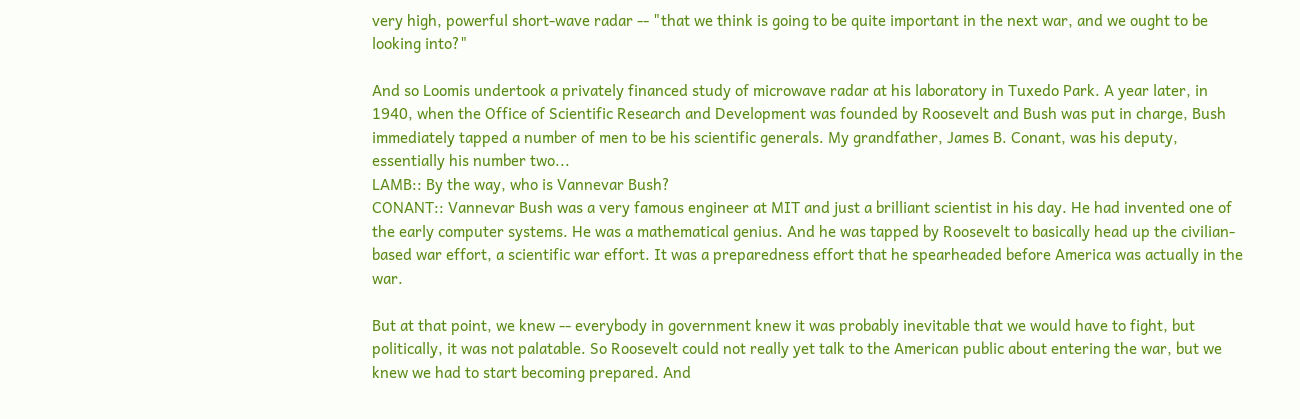very high, powerful short-wave radar -- "that we think is going to be quite important in the next war, and we ought to be looking into?"

And so Loomis undertook a privately financed study of microwave radar at his laboratory in Tuxedo Park. A year later, in 1940, when the Office of Scientific Research and Development was founded by Roosevelt and Bush was put in charge, Bush immediately tapped a number of men to be his scientific generals. My grandfather, James B. Conant, was his deputy, essentially his number two...
LAMB:: By the way, who is Vannevar Bush?
CONANT:: Vannevar Bush was a very famous engineer at MIT and just a brilliant scientist in his day. He had invented one of the early computer systems. He was a mathematical genius. And he was tapped by Roosevelt to basically head up the civilian-based war effort, a scientific war effort. It was a preparedness effort that he spearheaded before America was actually in the war.

But at that point, we knew -- everybody in government knew it was probably inevitable that we would have to fight, but politically, it was not palatable. So Roosevelt could not really yet talk to the American public about entering the war, but we knew we had to start becoming prepared. And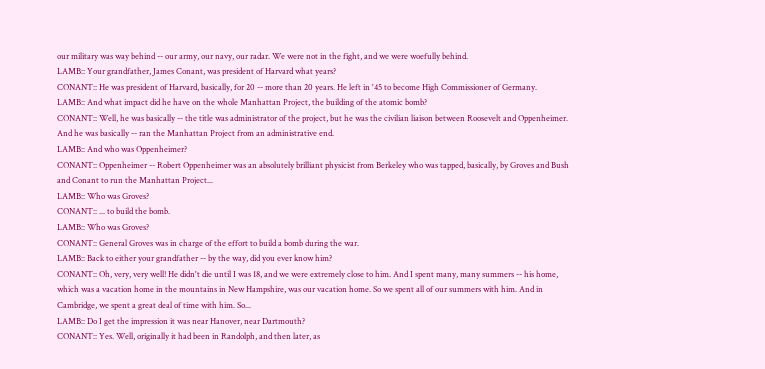our military was way behind -- our army, our navy, our radar. We were not in the fight, and we were woefully behind.
LAMB:: Your grandfather, James Conant, was president of Harvard what years?
CONANT:: He was president of Harvard, basically, for 20 -- more than 20 years. He left in '45 to become High Commissioner of Germany.
LAMB:: And what impact did he have on the whole Manhattan Project, the building of the atomic bomb?
CONANT:: Well, he was basically -- the title was administrator of the project, but he was the civilian liaison between Roosevelt and Oppenheimer. And he was basically -- ran the Manhattan Project from an administrative end.
LAMB:: And who was Oppenheimer?
CONANT:: Oppenheimer -- Robert Oppenheimer was an absolutely brilliant physicist from Berkeley who was tapped, basically, by Groves and Bush and Conant to run the Manhattan Project...
LAMB:: Who was Groves?
CONANT:: ... to build the bomb.
LAMB:: Who was Groves?
CONANT:: General Groves was in charge of the effort to build a bomb during the war.
LAMB:: Back to either your grandfather -- by the way, did you ever know him?
CONANT:: Oh, very, very well! He didn't die until I was 18, and we were extremely close to him. And I spent many, many summers -- his home, which was a vacation home in the mountains in New Hampshire, was our vacation home. So we spent all of our summers with him. And in Cambridge, we spent a great deal of time with him. So...
LAMB:: Do I get the impression it was near Hanover, near Dartmouth?
CONANT:: Yes. Well, originally it had been in Randolph, and then later, as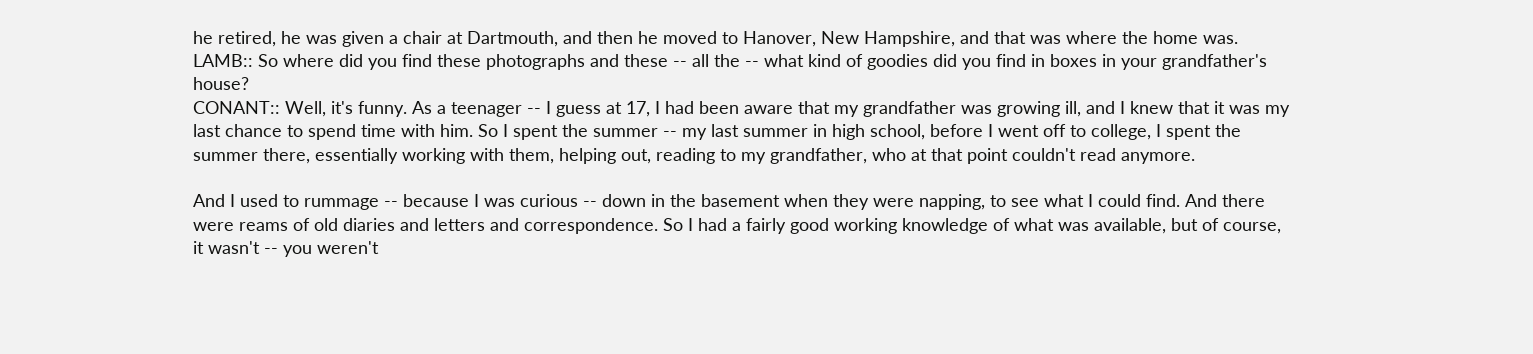he retired, he was given a chair at Dartmouth, and then he moved to Hanover, New Hampshire, and that was where the home was.
LAMB:: So where did you find these photographs and these -- all the -- what kind of goodies did you find in boxes in your grandfather's house?
CONANT:: Well, it's funny. As a teenager -- I guess at 17, I had been aware that my grandfather was growing ill, and I knew that it was my last chance to spend time with him. So I spent the summer -- my last summer in high school, before I went off to college, I spent the summer there, essentially working with them, helping out, reading to my grandfather, who at that point couldn't read anymore.

And I used to rummage -- because I was curious -- down in the basement when they were napping, to see what I could find. And there were reams of old diaries and letters and correspondence. So I had a fairly good working knowledge of what was available, but of course, it wasn't -- you weren't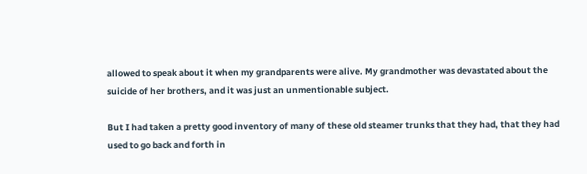allowed to speak about it when my grandparents were alive. My grandmother was devastated about the suicide of her brothers, and it was just an unmentionable subject.

But I had taken a pretty good inventory of many of these old steamer trunks that they had, that they had used to go back and forth in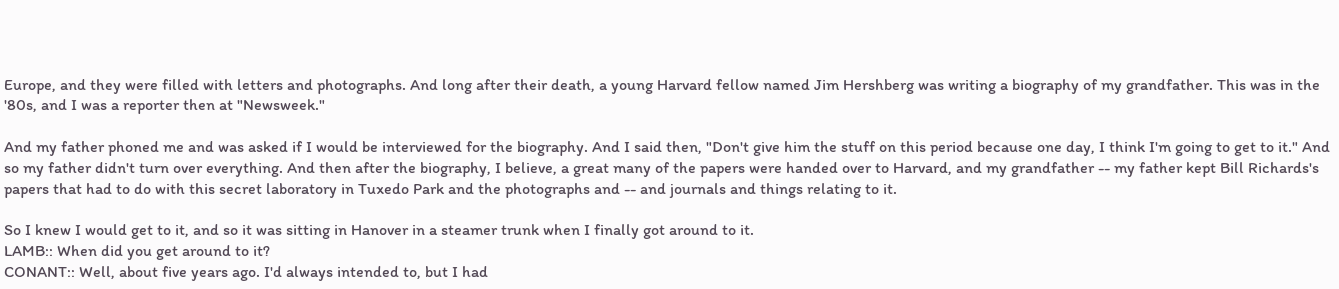Europe, and they were filled with letters and photographs. And long after their death, a young Harvard fellow named Jim Hershberg was writing a biography of my grandfather. This was in the '80s, and I was a reporter then at "Newsweek."

And my father phoned me and was asked if I would be interviewed for the biography. And I said then, "Don't give him the stuff on this period because one day, I think I'm going to get to it." And so my father didn't turn over everything. And then after the biography, I believe, a great many of the papers were handed over to Harvard, and my grandfather -- my father kept Bill Richards's papers that had to do with this secret laboratory in Tuxedo Park and the photographs and -- and journals and things relating to it.

So I knew I would get to it, and so it was sitting in Hanover in a steamer trunk when I finally got around to it.
LAMB:: When did you get around to it?
CONANT:: Well, about five years ago. I'd always intended to, but I had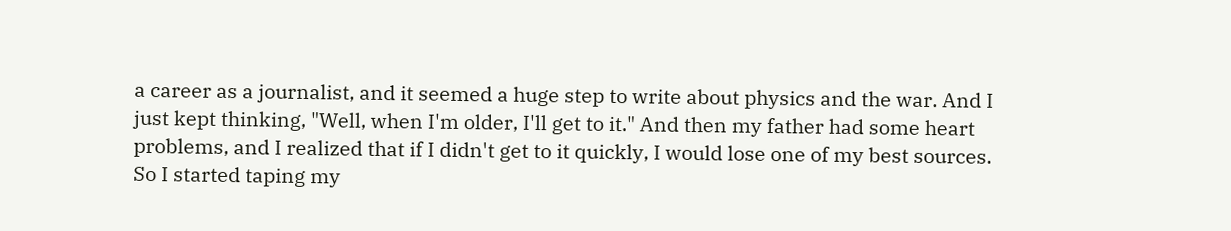a career as a journalist, and it seemed a huge step to write about physics and the war. And I just kept thinking, "Well, when I'm older, I'll get to it." And then my father had some heart problems, and I realized that if I didn't get to it quickly, I would lose one of my best sources. So I started taping my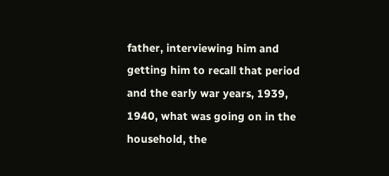father, interviewing him and getting him to recall that period and the early war years, 1939, 1940, what was going on in the household, the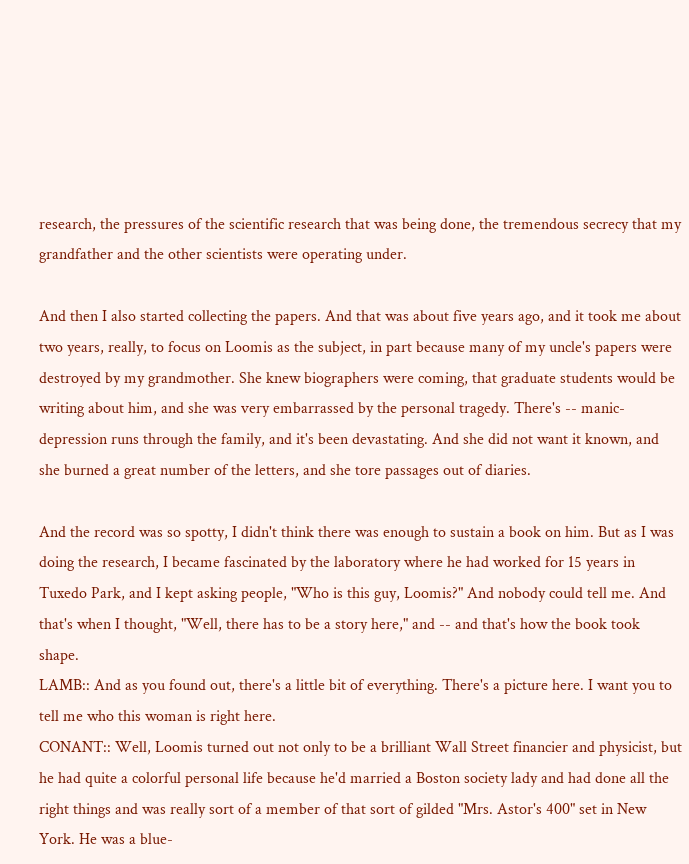research, the pressures of the scientific research that was being done, the tremendous secrecy that my grandfather and the other scientists were operating under.

And then I also started collecting the papers. And that was about five years ago, and it took me about two years, really, to focus on Loomis as the subject, in part because many of my uncle's papers were destroyed by my grandmother. She knew biographers were coming, that graduate students would be writing about him, and she was very embarrassed by the personal tragedy. There's -- manic-depression runs through the family, and it's been devastating. And she did not want it known, and she burned a great number of the letters, and she tore passages out of diaries.

And the record was so spotty, I didn't think there was enough to sustain a book on him. But as I was doing the research, I became fascinated by the laboratory where he had worked for 15 years in Tuxedo Park, and I kept asking people, "Who is this guy, Loomis?" And nobody could tell me. And that's when I thought, "Well, there has to be a story here," and -- and that's how the book took shape.
LAMB:: And as you found out, there's a little bit of everything. There's a picture here. I want you to tell me who this woman is right here.
CONANT:: Well, Loomis turned out not only to be a brilliant Wall Street financier and physicist, but he had quite a colorful personal life because he'd married a Boston society lady and had done all the right things and was really sort of a member of that sort of gilded "Mrs. Astor's 400" set in New York. He was a blue-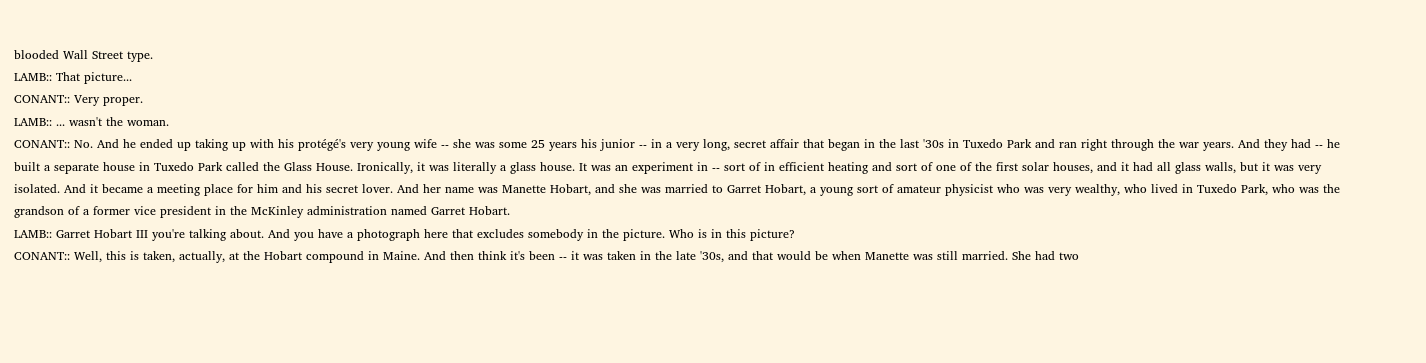blooded Wall Street type.
LAMB:: That picture...
CONANT:: Very proper.
LAMB:: ... wasn't the woman.
CONANT:: No. And he ended up taking up with his protégé's very young wife -- she was some 25 years his junior -- in a very long, secret affair that began in the last '30s in Tuxedo Park and ran right through the war years. And they had -- he built a separate house in Tuxedo Park called the Glass House. Ironically, it was literally a glass house. It was an experiment in -- sort of in efficient heating and sort of one of the first solar houses, and it had all glass walls, but it was very isolated. And it became a meeting place for him and his secret lover. And her name was Manette Hobart, and she was married to Garret Hobart, a young sort of amateur physicist who was very wealthy, who lived in Tuxedo Park, who was the grandson of a former vice president in the McKinley administration named Garret Hobart.
LAMB:: Garret Hobart III you're talking about. And you have a photograph here that excludes somebody in the picture. Who is in this picture?
CONANT:: Well, this is taken, actually, at the Hobart compound in Maine. And then think it's been -- it was taken in the late '30s, and that would be when Manette was still married. She had two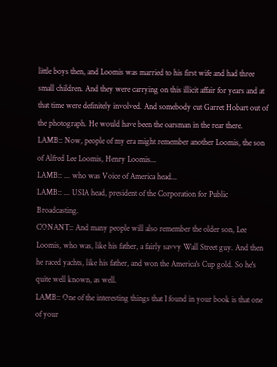little boys then, and Loomis was married to his first wife and had three small children. And they were carrying on this illicit affair for years and at that time were definitely involved. And somebody cut Garret Hobart out of the photograph. He would have been the oarsman in the rear there.
LAMB:: Now, people of my era might remember another Loomis, the son of Alfred Lee Loomis, Henry Loomis...
LAMB:: ... who was Voice of America head...
LAMB:: ... USIA head, president of the Corporation for Public Broadcasting.
CONANT:: And many people will also remember the older son, Lee Loomis, who was, like his father, a fairly savvy Wall Street guy. And then he raced yachts, like his father, and won the America's Cup gold. So he's quite well known, as well.
LAMB:: One of the interesting things that I found in your book is that one of your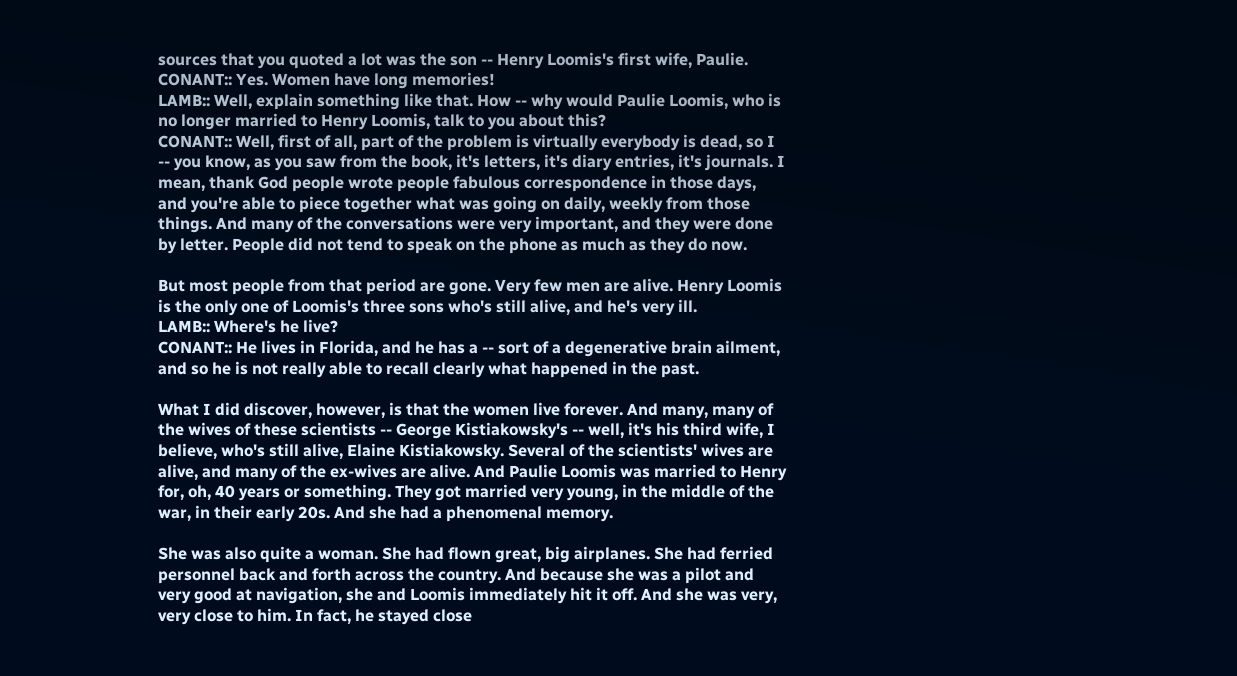sources that you quoted a lot was the son -- Henry Loomis's first wife, Paulie.
CONANT:: Yes. Women have long memories!
LAMB:: Well, explain something like that. How -- why would Paulie Loomis, who is no longer married to Henry Loomis, talk to you about this?
CONANT:: Well, first of all, part of the problem is virtually everybody is dead, so I -- you know, as you saw from the book, it's letters, it's diary entries, it's journals. I mean, thank God people wrote people fabulous correspondence in those days, and you're able to piece together what was going on daily, weekly from those things. And many of the conversations were very important, and they were done by letter. People did not tend to speak on the phone as much as they do now.

But most people from that period are gone. Very few men are alive. Henry Loomis is the only one of Loomis's three sons who's still alive, and he's very ill.
LAMB:: Where's he live?
CONANT:: He lives in Florida, and he has a -- sort of a degenerative brain ailment, and so he is not really able to recall clearly what happened in the past.

What I did discover, however, is that the women live forever. And many, many of the wives of these scientists -- George Kistiakowsky's -- well, it's his third wife, I believe, who's still alive, Elaine Kistiakowsky. Several of the scientists' wives are alive, and many of the ex-wives are alive. And Paulie Loomis was married to Henry for, oh, 40 years or something. They got married very young, in the middle of the war, in their early 20s. And she had a phenomenal memory.

She was also quite a woman. She had flown great, big airplanes. She had ferried personnel back and forth across the country. And because she was a pilot and very good at navigation, she and Loomis immediately hit it off. And she was very, very close to him. In fact, he stayed close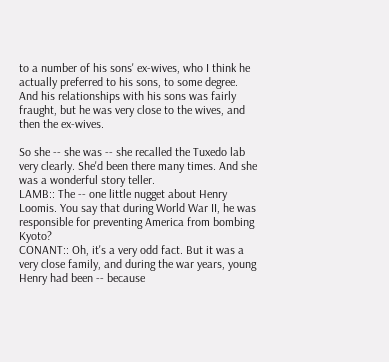to a number of his sons' ex-wives, who I think he actually preferred to his sons, to some degree. And his relationships with his sons was fairly fraught, but he was very close to the wives, and then the ex-wives.

So she -- she was -- she recalled the Tuxedo lab very clearly. She'd been there many times. And she was a wonderful story teller.
LAMB:: The -- one little nugget about Henry Loomis. You say that during World War II, he was responsible for preventing America from bombing Kyoto?
CONANT:: Oh, it's a very odd fact. But it was a very close family, and during the war years, young Henry had been -- because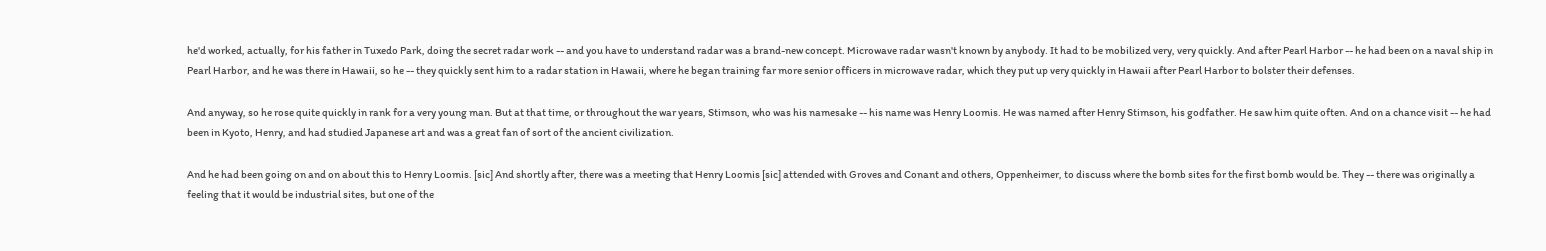he'd worked, actually, for his father in Tuxedo Park, doing the secret radar work -- and you have to understand radar was a brand-new concept. Microwave radar wasn't known by anybody. It had to be mobilized very, very quickly. And after Pearl Harbor -- he had been on a naval ship in Pearl Harbor, and he was there in Hawaii, so he -- they quickly sent him to a radar station in Hawaii, where he began training far more senior officers in microwave radar, which they put up very quickly in Hawaii after Pearl Harbor to bolster their defenses.

And anyway, so he rose quite quickly in rank for a very young man. But at that time, or throughout the war years, Stimson, who was his namesake -- his name was Henry Loomis. He was named after Henry Stimson, his godfather. He saw him quite often. And on a chance visit -- he had been in Kyoto, Henry, and had studied Japanese art and was a great fan of sort of the ancient civilization.

And he had been going on and on about this to Henry Loomis. [sic] And shortly after, there was a meeting that Henry Loomis [sic] attended with Groves and Conant and others, Oppenheimer, to discuss where the bomb sites for the first bomb would be. They -- there was originally a feeling that it would be industrial sites, but one of the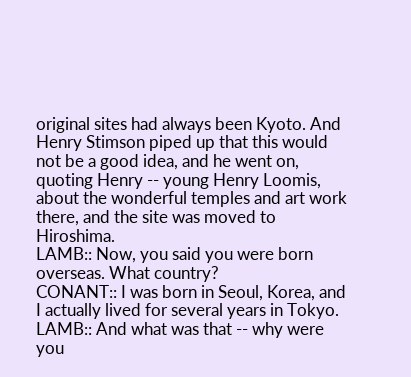original sites had always been Kyoto. And Henry Stimson piped up that this would not be a good idea, and he went on, quoting Henry -- young Henry Loomis, about the wonderful temples and art work there, and the site was moved to Hiroshima.
LAMB:: Now, you said you were born overseas. What country?
CONANT:: I was born in Seoul, Korea, and I actually lived for several years in Tokyo.
LAMB:: And what was that -- why were you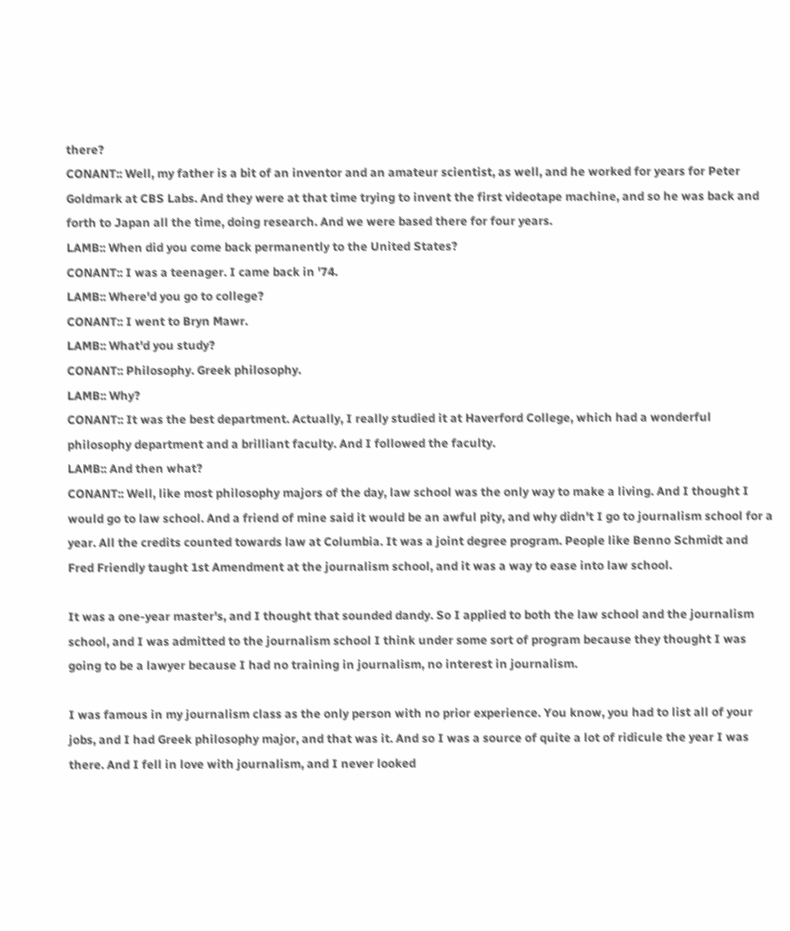there?
CONANT:: Well, my father is a bit of an inventor and an amateur scientist, as well, and he worked for years for Peter Goldmark at CBS Labs. And they were at that time trying to invent the first videotape machine, and so he was back and forth to Japan all the time, doing research. And we were based there for four years.
LAMB:: When did you come back permanently to the United States?
CONANT:: I was a teenager. I came back in '74.
LAMB:: Where'd you go to college?
CONANT:: I went to Bryn Mawr.
LAMB:: What'd you study?
CONANT:: Philosophy. Greek philosophy.
LAMB:: Why?
CONANT:: It was the best department. Actually, I really studied it at Haverford College, which had a wonderful philosophy department and a brilliant faculty. And I followed the faculty.
LAMB:: And then what?
CONANT:: Well, like most philosophy majors of the day, law school was the only way to make a living. And I thought I would go to law school. And a friend of mine said it would be an awful pity, and why didn't I go to journalism school for a year. All the credits counted towards law at Columbia. It was a joint degree program. People like Benno Schmidt and Fred Friendly taught 1st Amendment at the journalism school, and it was a way to ease into law school.

It was a one-year master's, and I thought that sounded dandy. So I applied to both the law school and the journalism school, and I was admitted to the journalism school I think under some sort of program because they thought I was going to be a lawyer because I had no training in journalism, no interest in journalism.

I was famous in my journalism class as the only person with no prior experience. You know, you had to list all of your jobs, and I had Greek philosophy major, and that was it. And so I was a source of quite a lot of ridicule the year I was there. And I fell in love with journalism, and I never looked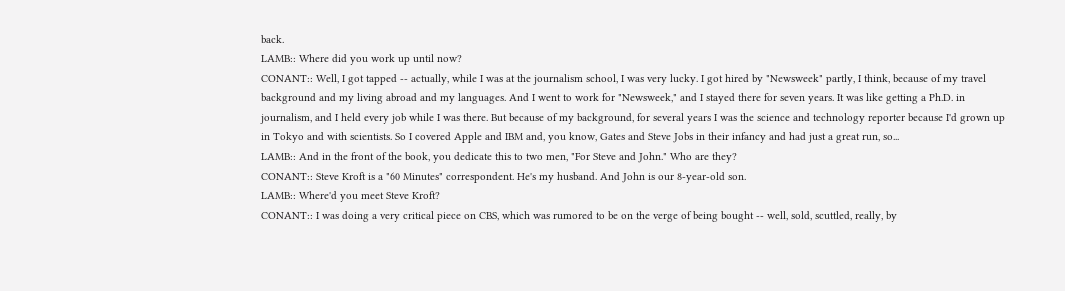back.
LAMB:: Where did you work up until now?
CONANT:: Well, I got tapped -- actually, while I was at the journalism school, I was very lucky. I got hired by "Newsweek" partly, I think, because of my travel background and my living abroad and my languages. And I went to work for "Newsweek," and I stayed there for seven years. It was like getting a Ph.D. in journalism, and I held every job while I was there. But because of my background, for several years I was the science and technology reporter because I'd grown up in Tokyo and with scientists. So I covered Apple and IBM and, you know, Gates and Steve Jobs in their infancy and had just a great run, so...
LAMB:: And in the front of the book, you dedicate this to two men, "For Steve and John." Who are they?
CONANT:: Steve Kroft is a "60 Minutes" correspondent. He's my husband. And John is our 8-year-old son.
LAMB:: Where'd you meet Steve Kroft?
CONANT:: I was doing a very critical piece on CBS, which was rumored to be on the verge of being bought -- well, sold, scuttled, really, by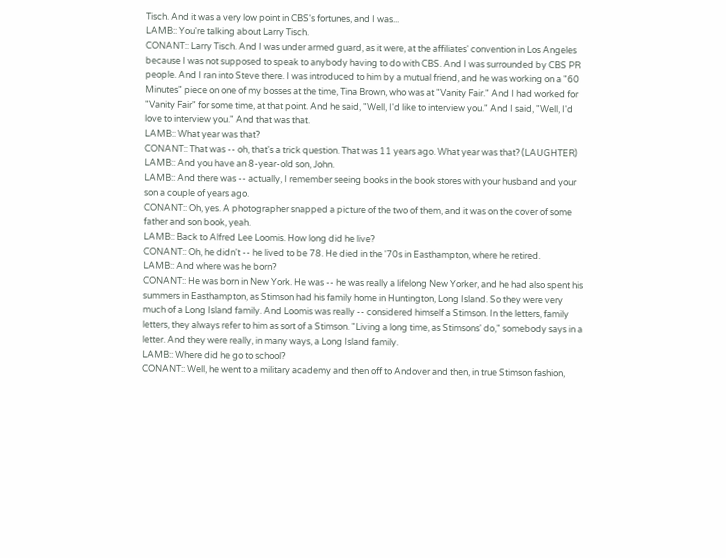Tisch. And it was a very low point in CBS's fortunes, and I was...
LAMB:: You're talking about Larry Tisch.
CONANT:: Larry Tisch. And I was under armed guard, as it were, at the affiliates' convention in Los Angeles because I was not supposed to speak to anybody having to do with CBS. And I was surrounded by CBS PR people. And I ran into Steve there. I was introduced to him by a mutual friend, and he was working on a "60 Minutes" piece on one of my bosses at the time, Tina Brown, who was at "Vanity Fair." And I had worked for "Vanity Fair" for some time, at that point. And he said, "Well, I'd like to interview you." And I said, "Well, I'd love to interview you." And that was that.
LAMB:: What year was that?
CONANT:: That was -- oh, that's a trick question. That was 11 years ago. What year was that? (LAUGHTER)
LAMB:: And you have an 8-year-old son, John.
LAMB:: And there was -- actually, I remember seeing books in the book stores with your husband and your son a couple of years ago.
CONANT:: Oh, yes. A photographer snapped a picture of the two of them, and it was on the cover of some father and son book, yeah.
LAMB:: Back to Alfred Lee Loomis. How long did he live?
CONANT:: Oh, he didn't -- he lived to be 78. He died in the '70s in Easthampton, where he retired.
LAMB:: And where was he born?
CONANT:: He was born in New York. He was -- he was really a lifelong New Yorker, and he had also spent his summers in Easthampton, as Stimson had his family home in Huntington, Long Island. So they were very much of a Long Island family. And Loomis was really -- considered himself a Stimson. In the letters, family letters, they always refer to him as sort of a Stimson. "Living a long time, as Stimsons' do," somebody says in a letter. And they were really, in many ways, a Long Island family.
LAMB:: Where did he go to school?
CONANT:: Well, he went to a military academy and then off to Andover and then, in true Stimson fashion,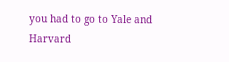you had to go to Yale and Harvard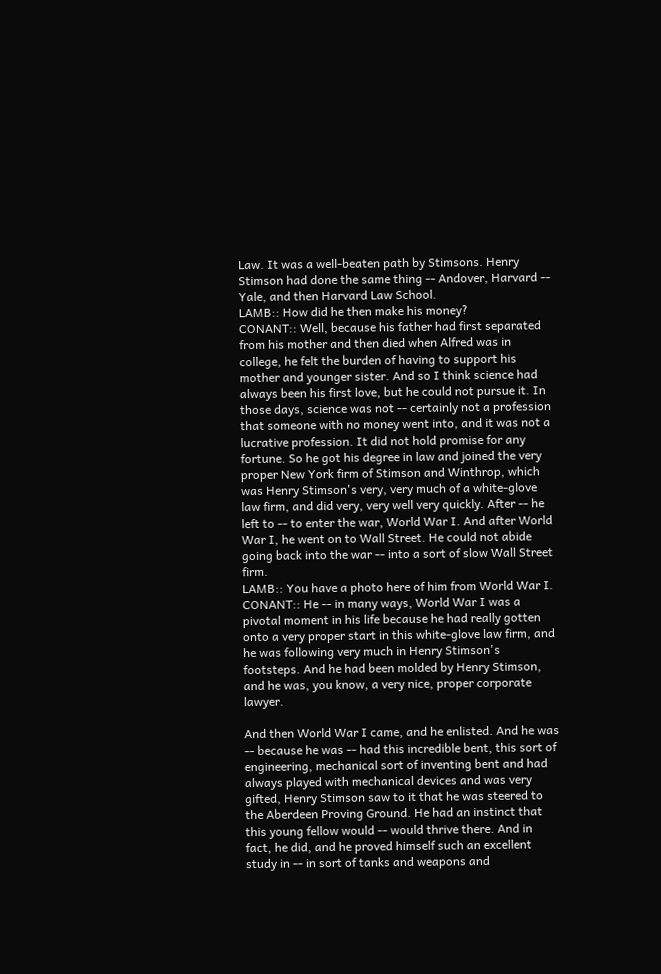Law. It was a well-beaten path by Stimsons. Henry Stimson had done the same thing -- Andover, Harvard -- Yale, and then Harvard Law School.
LAMB:: How did he then make his money?
CONANT:: Well, because his father had first separated from his mother and then died when Alfred was in college, he felt the burden of having to support his mother and younger sister. And so I think science had always been his first love, but he could not pursue it. In those days, science was not -- certainly not a profession that someone with no money went into, and it was not a lucrative profession. It did not hold promise for any fortune. So he got his degree in law and joined the very proper New York firm of Stimson and Winthrop, which was Henry Stimson's very, very much of a white-glove law firm, and did very, very well very quickly. After -- he left to -- to enter the war, World War I. And after World War I, he went on to Wall Street. He could not abide going back into the war -- into a sort of slow Wall Street firm.
LAMB:: You have a photo here of him from World War I.
CONANT:: He -- in many ways, World War I was a pivotal moment in his life because he had really gotten onto a very proper start in this white-glove law firm, and he was following very much in Henry Stimson's footsteps. And he had been molded by Henry Stimson, and he was, you know, a very nice, proper corporate lawyer.

And then World War I came, and he enlisted. And he was -- because he was -- had this incredible bent, this sort of engineering, mechanical sort of inventing bent and had always played with mechanical devices and was very gifted, Henry Stimson saw to it that he was steered to the Aberdeen Proving Ground. He had an instinct that this young fellow would -- would thrive there. And in fact, he did, and he proved himself such an excellent study in -- in sort of tanks and weapons and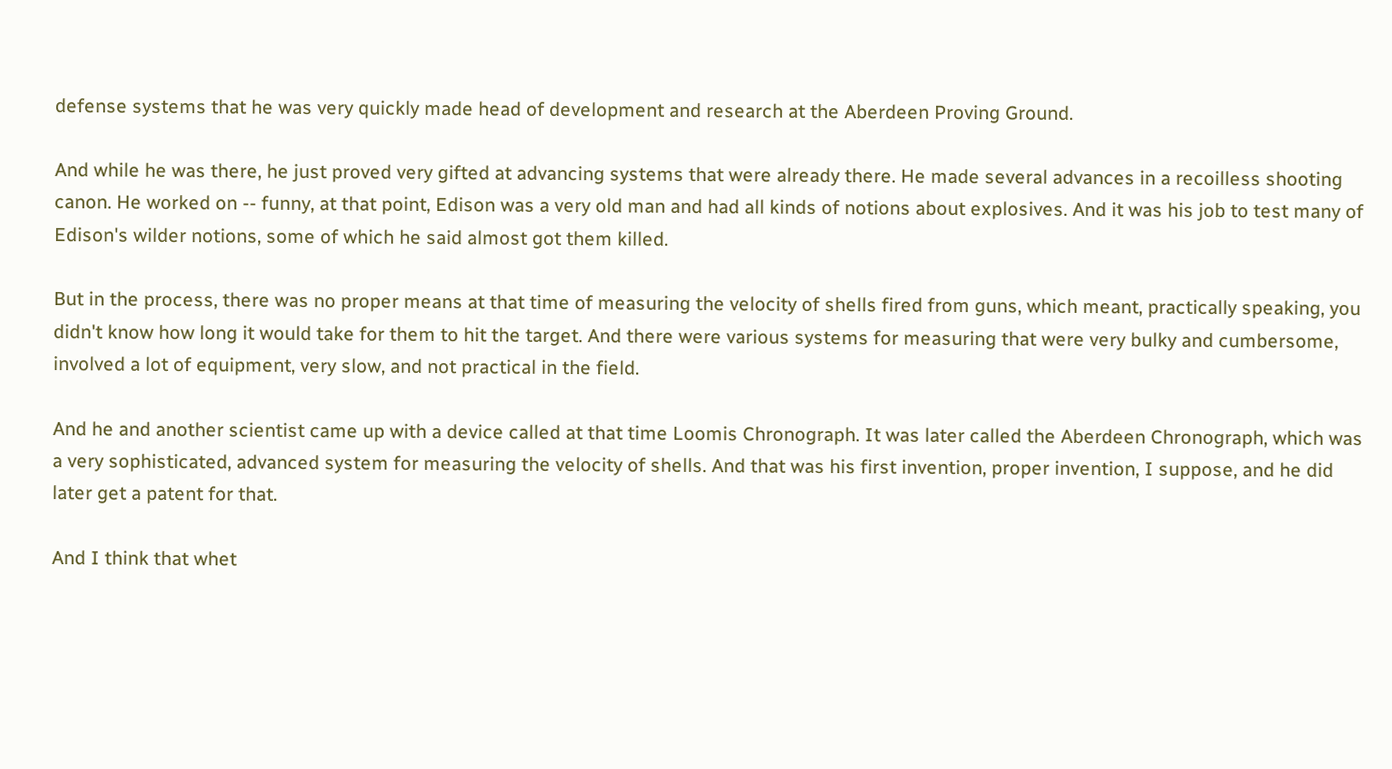defense systems that he was very quickly made head of development and research at the Aberdeen Proving Ground.

And while he was there, he just proved very gifted at advancing systems that were already there. He made several advances in a recoilless shooting canon. He worked on -- funny, at that point, Edison was a very old man and had all kinds of notions about explosives. And it was his job to test many of Edison's wilder notions, some of which he said almost got them killed.

But in the process, there was no proper means at that time of measuring the velocity of shells fired from guns, which meant, practically speaking, you didn't know how long it would take for them to hit the target. And there were various systems for measuring that were very bulky and cumbersome, involved a lot of equipment, very slow, and not practical in the field.

And he and another scientist came up with a device called at that time Loomis Chronograph. It was later called the Aberdeen Chronograph, which was a very sophisticated, advanced system for measuring the velocity of shells. And that was his first invention, proper invention, I suppose, and he did later get a patent for that.

And I think that whet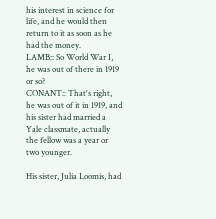his interest in science for life, and he would then return to it as soon as he had the money.
LAMB:: So World War I, he was out of there in 1919 or so?
CONANT:: That's right, he was out of it in 1919, and his sister had married a Yale classmate, actually the fellow was a year or two younger.

His sister, Julia Loomis, had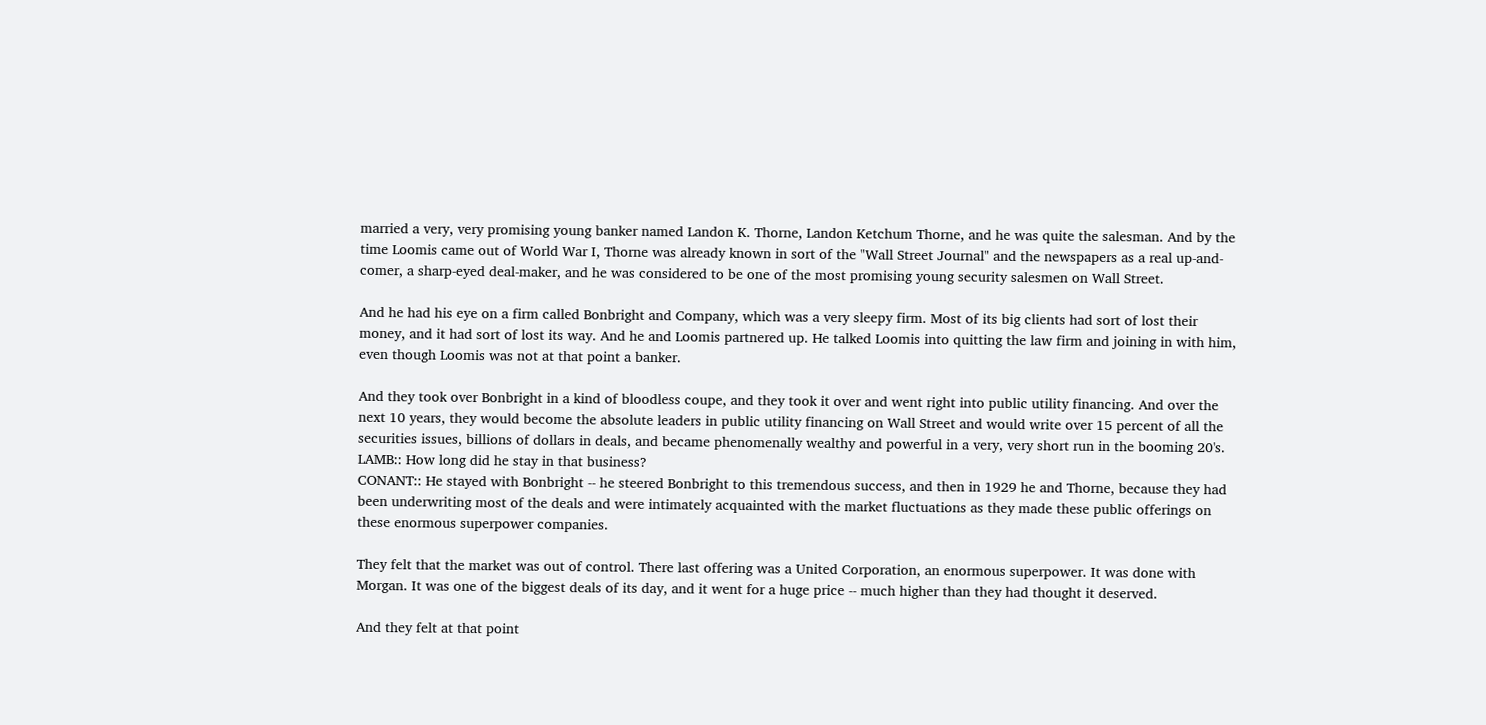married a very, very promising young banker named Landon K. Thorne, Landon Ketchum Thorne, and he was quite the salesman. And by the time Loomis came out of World War I, Thorne was already known in sort of the "Wall Street Journal" and the newspapers as a real up-and-comer, a sharp-eyed deal-maker, and he was considered to be one of the most promising young security salesmen on Wall Street.

And he had his eye on a firm called Bonbright and Company, which was a very sleepy firm. Most of its big clients had sort of lost their money, and it had sort of lost its way. And he and Loomis partnered up. He talked Loomis into quitting the law firm and joining in with him, even though Loomis was not at that point a banker.

And they took over Bonbright in a kind of bloodless coupe, and they took it over and went right into public utility financing. And over the next 10 years, they would become the absolute leaders in public utility financing on Wall Street and would write over 15 percent of all the securities issues, billions of dollars in deals, and became phenomenally wealthy and powerful in a very, very short run in the booming 20's.
LAMB:: How long did he stay in that business?
CONANT:: He stayed with Bonbright -- he steered Bonbright to this tremendous success, and then in 1929 he and Thorne, because they had been underwriting most of the deals and were intimately acquainted with the market fluctuations as they made these public offerings on these enormous superpower companies.

They felt that the market was out of control. There last offering was a United Corporation, an enormous superpower. It was done with Morgan. It was one of the biggest deals of its day, and it went for a huge price -- much higher than they had thought it deserved.

And they felt at that point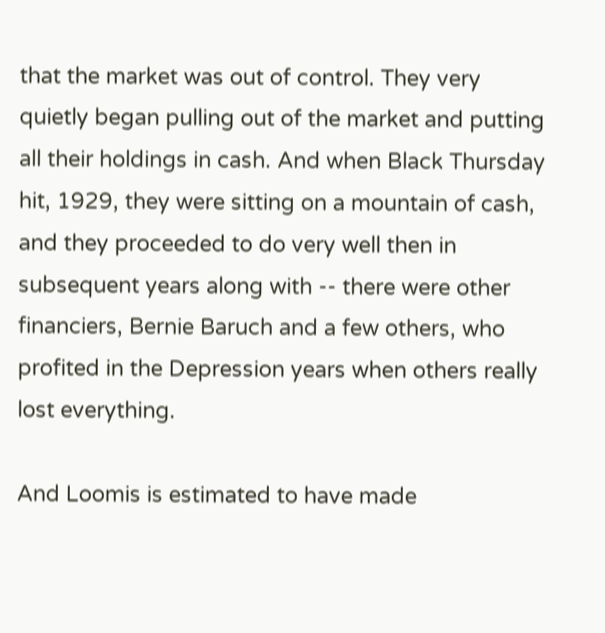that the market was out of control. They very quietly began pulling out of the market and putting all their holdings in cash. And when Black Thursday hit, 1929, they were sitting on a mountain of cash, and they proceeded to do very well then in subsequent years along with -- there were other financiers, Bernie Baruch and a few others, who profited in the Depression years when others really lost everything.

And Loomis is estimated to have made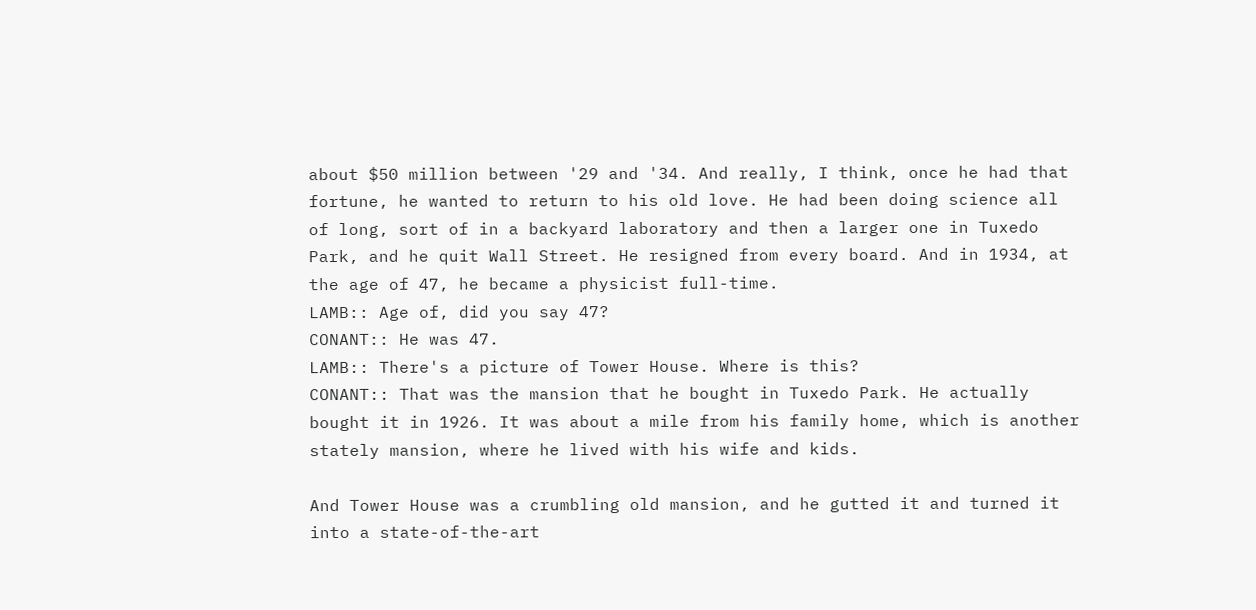about $50 million between '29 and '34. And really, I think, once he had that fortune, he wanted to return to his old love. He had been doing science all of long, sort of in a backyard laboratory and then a larger one in Tuxedo Park, and he quit Wall Street. He resigned from every board. And in 1934, at the age of 47, he became a physicist full-time.
LAMB:: Age of, did you say 47?
CONANT:: He was 47.
LAMB:: There's a picture of Tower House. Where is this?
CONANT:: That was the mansion that he bought in Tuxedo Park. He actually bought it in 1926. It was about a mile from his family home, which is another stately mansion, where he lived with his wife and kids.

And Tower House was a crumbling old mansion, and he gutted it and turned it into a state-of-the-art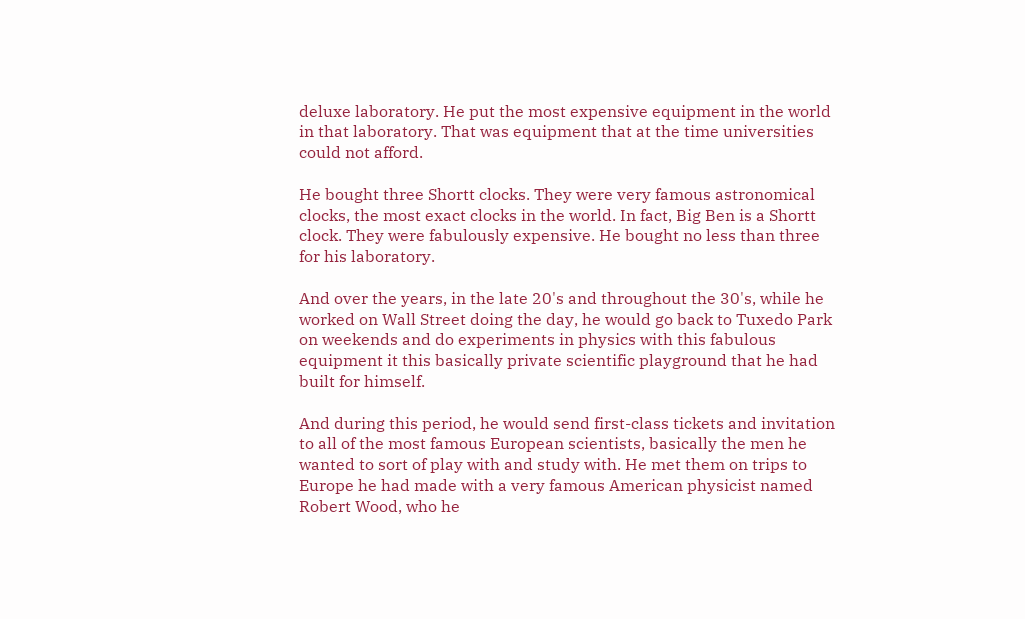deluxe laboratory. He put the most expensive equipment in the world in that laboratory. That was equipment that at the time universities could not afford.

He bought three Shortt clocks. They were very famous astronomical clocks, the most exact clocks in the world. In fact, Big Ben is a Shortt clock. They were fabulously expensive. He bought no less than three for his laboratory.

And over the years, in the late 20's and throughout the 30's, while he worked on Wall Street doing the day, he would go back to Tuxedo Park on weekends and do experiments in physics with this fabulous equipment it this basically private scientific playground that he had built for himself.

And during this period, he would send first-class tickets and invitation to all of the most famous European scientists, basically the men he wanted to sort of play with and study with. He met them on trips to Europe he had made with a very famous American physicist named Robert Wood, who he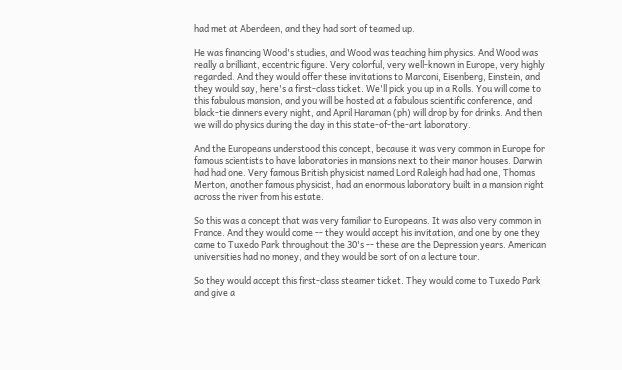had met at Aberdeen, and they had sort of teamed up.

He was financing Wood's studies, and Wood was teaching him physics. And Wood was really a brilliant, eccentric figure. Very colorful, very well-known in Europe, very highly regarded. And they would offer these invitations to Marconi, Eisenberg, Einstein, and they would say, here's a first-class ticket. We'll pick you up in a Rolls. You will come to this fabulous mansion, and you will be hosted at a fabulous scientific conference, and black-tie dinners every night, and April Haraman (ph) will drop by for drinks. And then we will do physics during the day in this state-of-the-art laboratory.

And the Europeans understood this concept, because it was very common in Europe for famous scientists to have laboratories in mansions next to their manor houses. Darwin had had one. Very famous British physicist named Lord Raleigh had had one, Thomas Merton, another famous physicist, had an enormous laboratory built in a mansion right across the river from his estate.

So this was a concept that was very familiar to Europeans. It was also very common in France. And they would come -- they would accept his invitation, and one by one they came to Tuxedo Park throughout the 30's -- these are the Depression years. American universities had no money, and they would be sort of on a lecture tour.

So they would accept this first-class steamer ticket. They would come to Tuxedo Park and give a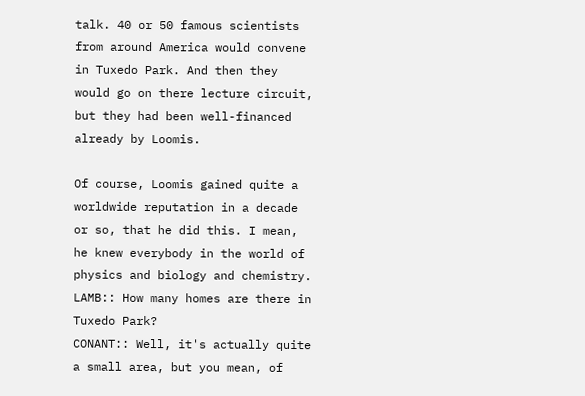talk. 40 or 50 famous scientists from around America would convene in Tuxedo Park. And then they would go on there lecture circuit, but they had been well-financed already by Loomis.

Of course, Loomis gained quite a worldwide reputation in a decade or so, that he did this. I mean, he knew everybody in the world of physics and biology and chemistry.
LAMB:: How many homes are there in Tuxedo Park?
CONANT:: Well, it's actually quite a small area, but you mean, of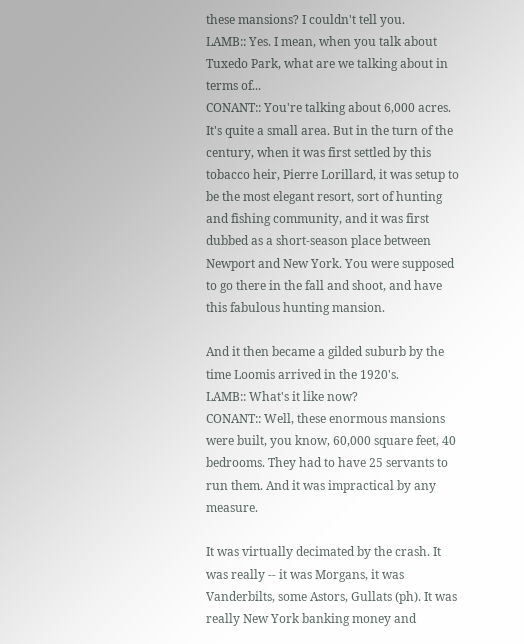these mansions? I couldn't tell you.
LAMB:: Yes. I mean, when you talk about Tuxedo Park, what are we talking about in terms of...
CONANT:: You're talking about 6,000 acres. It's quite a small area. But in the turn of the century, when it was first settled by this tobacco heir, Pierre Lorillard, it was setup to be the most elegant resort, sort of hunting and fishing community, and it was first dubbed as a short-season place between Newport and New York. You were supposed to go there in the fall and shoot, and have this fabulous hunting mansion.

And it then became a gilded suburb by the time Loomis arrived in the 1920's.
LAMB:: What's it like now?
CONANT:: Well, these enormous mansions were built, you know, 60,000 square feet, 40 bedrooms. They had to have 25 servants to run them. And it was impractical by any measure.

It was virtually decimated by the crash. It was really -- it was Morgans, it was Vanderbilts, some Astors, Gullats (ph). It was really New York banking money and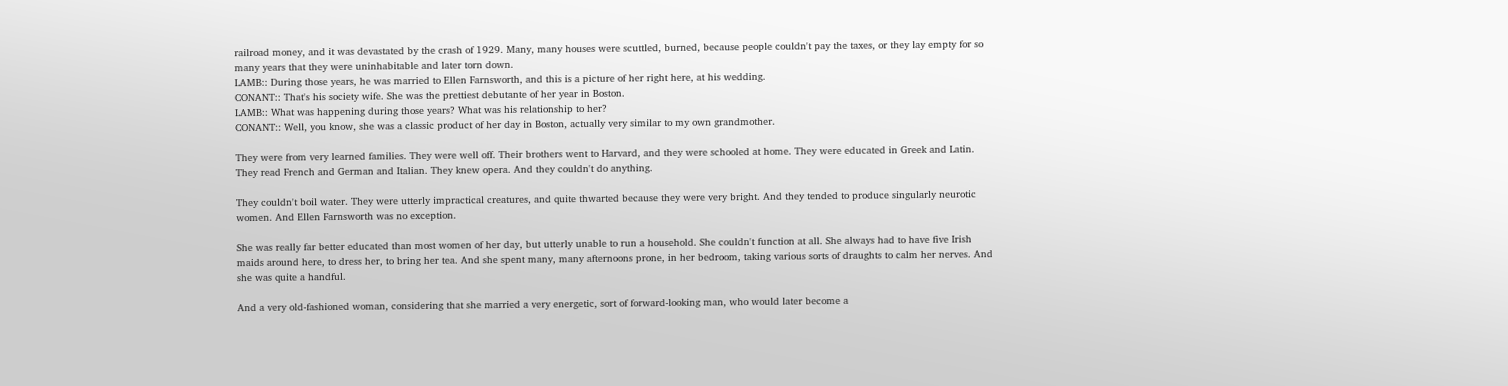railroad money, and it was devastated by the crash of 1929. Many, many houses were scuttled, burned, because people couldn't pay the taxes, or they lay empty for so many years that they were uninhabitable and later torn down.
LAMB:: During those years, he was married to Ellen Farnsworth, and this is a picture of her right here, at his wedding.
CONANT:: That's his society wife. She was the prettiest debutante of her year in Boston.
LAMB:: What was happening during those years? What was his relationship to her?
CONANT:: Well, you know, she was a classic product of her day in Boston, actually very similar to my own grandmother.

They were from very learned families. They were well off. Their brothers went to Harvard, and they were schooled at home. They were educated in Greek and Latin. They read French and German and Italian. They knew opera. And they couldn't do anything.

They couldn't boil water. They were utterly impractical creatures, and quite thwarted because they were very bright. And they tended to produce singularly neurotic women. And Ellen Farnsworth was no exception.

She was really far better educated than most women of her day, but utterly unable to run a household. She couldn't function at all. She always had to have five Irish maids around here, to dress her, to bring her tea. And she spent many, many afternoons prone, in her bedroom, taking various sorts of draughts to calm her nerves. And she was quite a handful.

And a very old-fashioned woman, considering that she married a very energetic, sort of forward-looking man, who would later become a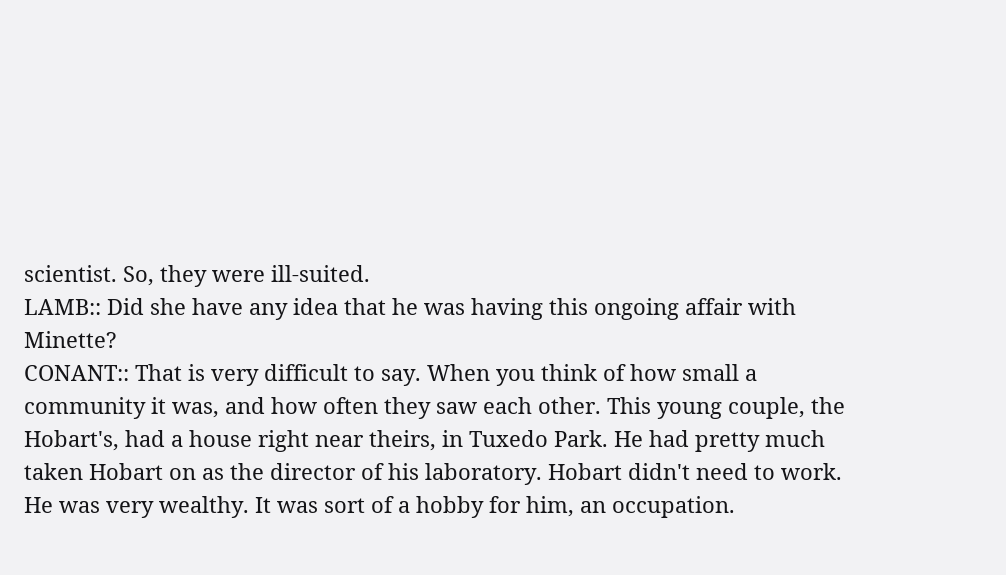scientist. So, they were ill-suited.
LAMB:: Did she have any idea that he was having this ongoing affair with Minette?
CONANT:: That is very difficult to say. When you think of how small a community it was, and how often they saw each other. This young couple, the Hobart's, had a house right near theirs, in Tuxedo Park. He had pretty much taken Hobart on as the director of his laboratory. Hobart didn't need to work. He was very wealthy. It was sort of a hobby for him, an occupation.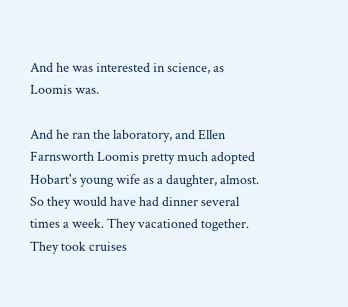And he was interested in science, as Loomis was.

And he ran the laboratory, and Ellen Farnsworth Loomis pretty much adopted Hobart's young wife as a daughter, almost. So they would have had dinner several times a week. They vacationed together. They took cruises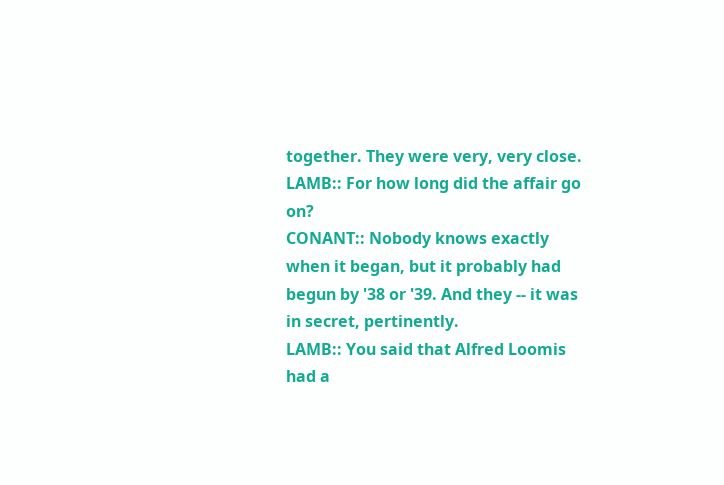together. They were very, very close.
LAMB:: For how long did the affair go on?
CONANT:: Nobody knows exactly when it began, but it probably had begun by '38 or '39. And they -- it was in secret, pertinently.
LAMB:: You said that Alfred Loomis had a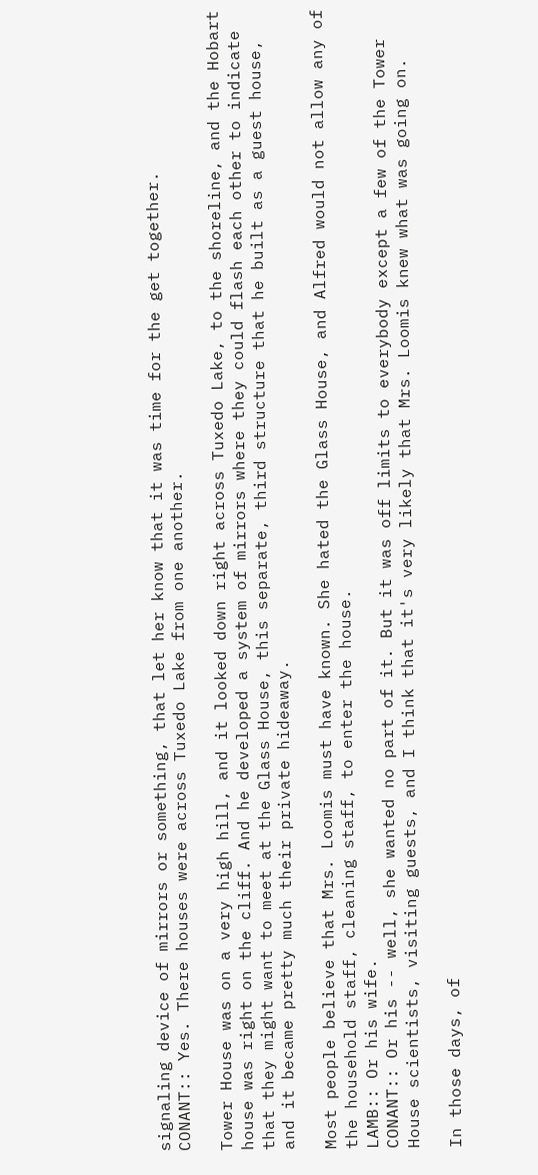signaling device of mirrors or something, that let her know that it was time for the get together.
CONANT:: Yes. There houses were across Tuxedo Lake from one another.

Tower House was on a very high hill, and it looked down right across Tuxedo Lake, to the shoreline, and the Hobart house was right on the cliff. And he developed a system of mirrors where they could flash each other to indicate that they might want to meet at the Glass House, this separate, third structure that he built as a guest house, and it became pretty much their private hideaway.

Most people believe that Mrs. Loomis must have known. She hated the Glass House, and Alfred would not allow any of the household staff, cleaning staff, to enter the house.
LAMB:: Or his wife.
CONANT:: Or his -- well, she wanted no part of it. But it was off limits to everybody except a few of the Tower House scientists, visiting guests, and I think that it's very likely that Mrs. Loomis knew what was going on.

In those days, of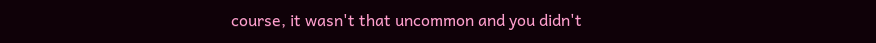course, it wasn't that uncommon and you didn't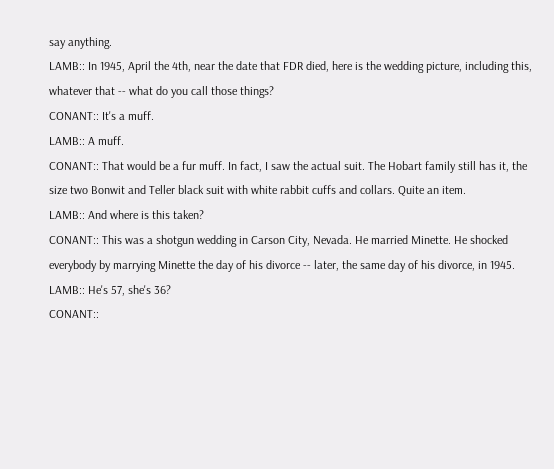say anything.
LAMB:: In 1945, April the 4th, near the date that FDR died, here is the wedding picture, including this, whatever that -- what do you call those things?
CONANT:: It's a muff.
LAMB:: A muff.
CONANT:: That would be a fur muff. In fact, I saw the actual suit. The Hobart family still has it, the size two Bonwit and Teller black suit with white rabbit cuffs and collars. Quite an item.
LAMB:: And where is this taken?
CONANT:: This was a shotgun wedding in Carson City, Nevada. He married Minette. He shocked everybody by marrying Minette the day of his divorce -- later, the same day of his divorce, in 1945.
LAMB:: He's 57, she's 36?
CONANT::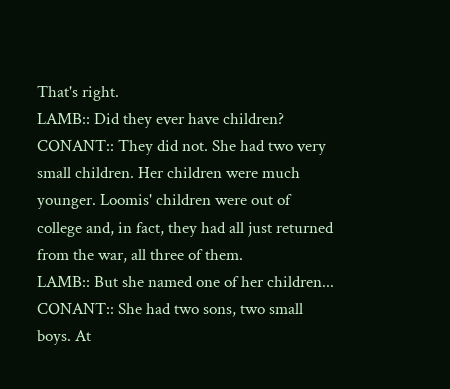That's right.
LAMB:: Did they ever have children?
CONANT:: They did not. She had two very small children. Her children were much younger. Loomis' children were out of college and, in fact, they had all just returned from the war, all three of them.
LAMB:: But she named one of her children...
CONANT:: She had two sons, two small boys. At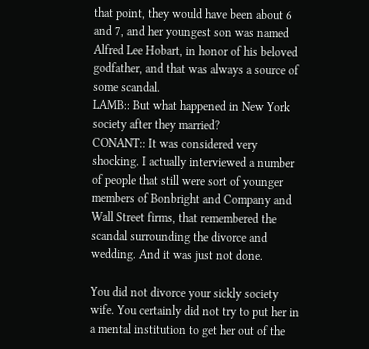that point, they would have been about 6 and 7, and her youngest son was named Alfred Lee Hobart, in honor of his beloved godfather, and that was always a source of some scandal.
LAMB:: But what happened in New York society after they married?
CONANT:: It was considered very shocking. I actually interviewed a number of people that still were sort of younger members of Bonbright and Company and Wall Street firms, that remembered the scandal surrounding the divorce and wedding. And it was just not done.

You did not divorce your sickly society wife. You certainly did not try to put her in a mental institution to get her out of the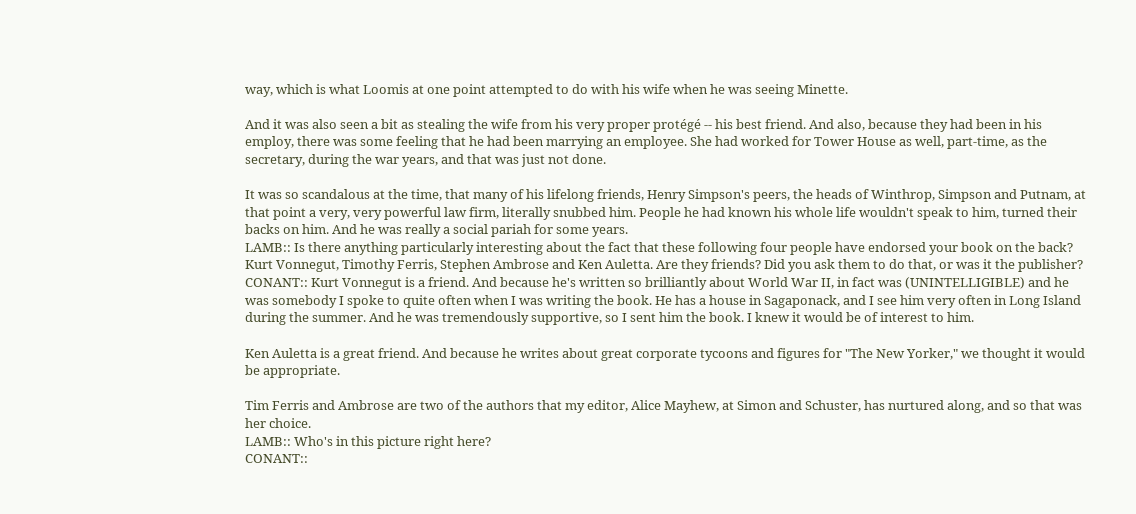way, which is what Loomis at one point attempted to do with his wife when he was seeing Minette.

And it was also seen a bit as stealing the wife from his very proper protégé -- his best friend. And also, because they had been in his employ, there was some feeling that he had been marrying an employee. She had worked for Tower House as well, part-time, as the secretary, during the war years, and that was just not done.

It was so scandalous at the time, that many of his lifelong friends, Henry Simpson's peers, the heads of Winthrop, Simpson and Putnam, at that point a very, very powerful law firm, literally snubbed him. People he had known his whole life wouldn't speak to him, turned their backs on him. And he was really a social pariah for some years.
LAMB:: Is there anything particularly interesting about the fact that these following four people have endorsed your book on the back? Kurt Vonnegut, Timothy Ferris, Stephen Ambrose and Ken Auletta. Are they friends? Did you ask them to do that, or was it the publisher?
CONANT:: Kurt Vonnegut is a friend. And because he's written so brilliantly about World War II, in fact was (UNINTELLIGIBLE) and he was somebody I spoke to quite often when I was writing the book. He has a house in Sagaponack, and I see him very often in Long Island during the summer. And he was tremendously supportive, so I sent him the book. I knew it would be of interest to him.

Ken Auletta is a great friend. And because he writes about great corporate tycoons and figures for "The New Yorker," we thought it would be appropriate.

Tim Ferris and Ambrose are two of the authors that my editor, Alice Mayhew, at Simon and Schuster, has nurtured along, and so that was her choice.
LAMB:: Who's in this picture right here?
CONANT::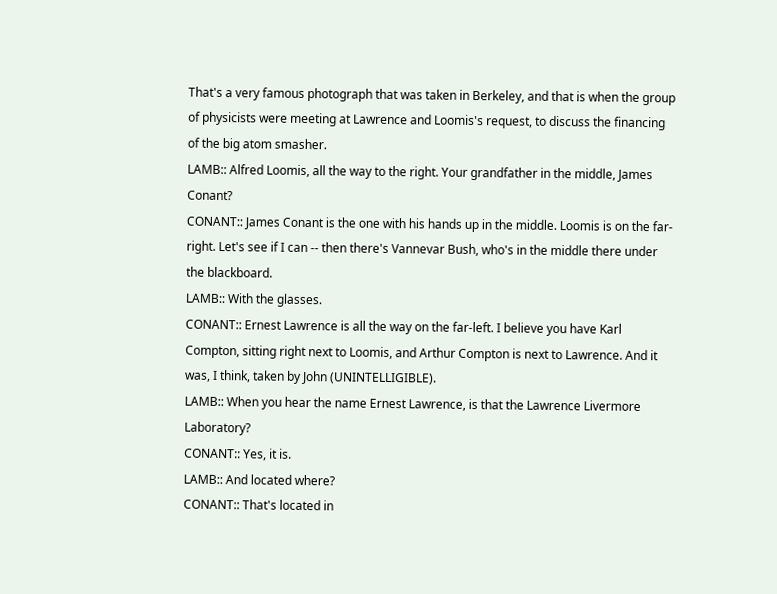That's a very famous photograph that was taken in Berkeley, and that is when the group of physicists were meeting at Lawrence and Loomis's request, to discuss the financing of the big atom smasher.
LAMB:: Alfred Loomis, all the way to the right. Your grandfather in the middle, James Conant?
CONANT:: James Conant is the one with his hands up in the middle. Loomis is on the far-right. Let's see if I can -- then there's Vannevar Bush, who's in the middle there under the blackboard.
LAMB:: With the glasses.
CONANT:: Ernest Lawrence is all the way on the far-left. I believe you have Karl Compton, sitting right next to Loomis, and Arthur Compton is next to Lawrence. And it was, I think, taken by John (UNINTELLIGIBLE).
LAMB:: When you hear the name Ernest Lawrence, is that the Lawrence Livermore Laboratory?
CONANT:: Yes, it is.
LAMB:: And located where?
CONANT:: That's located in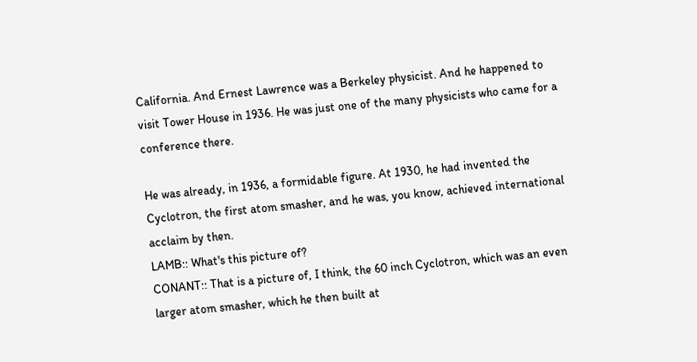California. And Ernest Lawrence was a Berkeley physicist. And he happened to visit Tower House in 1936. He was just one of the many physicists who came for a conference there.

He was already, in 1936, a formidable figure. At 1930, he had invented the Cyclotron, the first atom smasher, and he was, you know, achieved international acclaim by then.
LAMB:: What's this picture of?
CONANT:: That is a picture of, I think, the 60 inch Cyclotron, which was an even larger atom smasher, which he then built at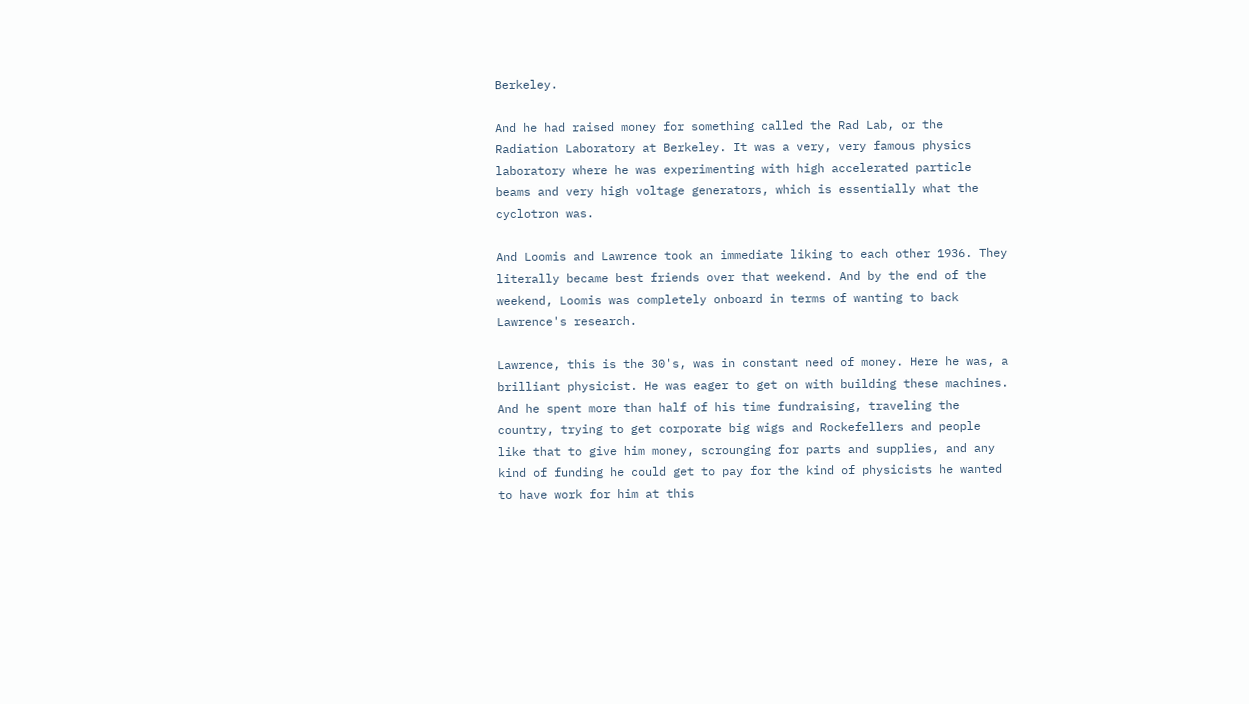Berkeley.

And he had raised money for something called the Rad Lab, or the Radiation Laboratory at Berkeley. It was a very, very famous physics laboratory where he was experimenting with high accelerated particle beams and very high voltage generators, which is essentially what the cyclotron was.

And Loomis and Lawrence took an immediate liking to each other 1936. They literally became best friends over that weekend. And by the end of the weekend, Loomis was completely onboard in terms of wanting to back Lawrence's research.

Lawrence, this is the 30's, was in constant need of money. Here he was, a brilliant physicist. He was eager to get on with building these machines. And he spent more than half of his time fundraising, traveling the country, trying to get corporate big wigs and Rockefellers and people like that to give him money, scrounging for parts and supplies, and any kind of funding he could get to pay for the kind of physicists he wanted to have work for him at this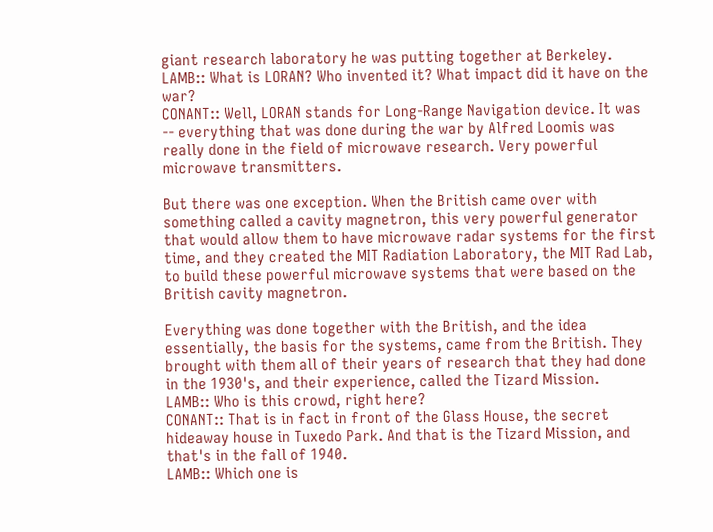giant research laboratory he was putting together at Berkeley.
LAMB:: What is LORAN? Who invented it? What impact did it have on the war?
CONANT:: Well, LORAN stands for Long-Range Navigation device. It was -- everything that was done during the war by Alfred Loomis was really done in the field of microwave research. Very powerful microwave transmitters.

But there was one exception. When the British came over with something called a cavity magnetron, this very powerful generator that would allow them to have microwave radar systems for the first time, and they created the MIT Radiation Laboratory, the MIT Rad Lab, to build these powerful microwave systems that were based on the British cavity magnetron.

Everything was done together with the British, and the idea essentially, the basis for the systems, came from the British. They brought with them all of their years of research that they had done in the 1930's, and their experience, called the Tizard Mission.
LAMB:: Who is this crowd, right here?
CONANT:: That is in fact in front of the Glass House, the secret hideaway house in Tuxedo Park. And that is the Tizard Mission, and that's in the fall of 1940.
LAMB:: Which one is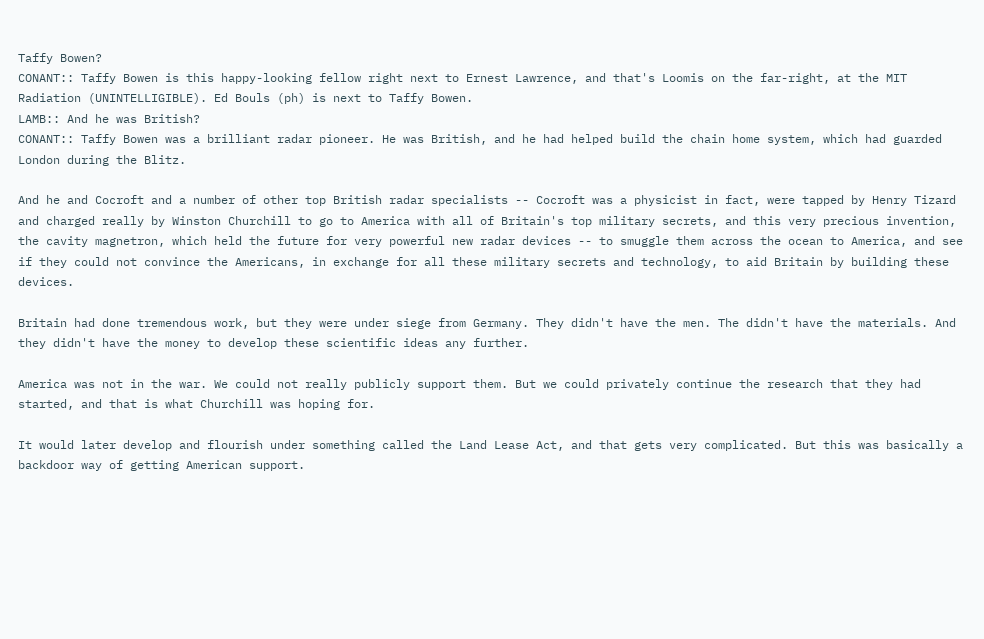Taffy Bowen?
CONANT:: Taffy Bowen is this happy-looking fellow right next to Ernest Lawrence, and that's Loomis on the far-right, at the MIT Radiation (UNINTELLIGIBLE). Ed Bouls (ph) is next to Taffy Bowen.
LAMB:: And he was British?
CONANT:: Taffy Bowen was a brilliant radar pioneer. He was British, and he had helped build the chain home system, which had guarded London during the Blitz.

And he and Cocroft and a number of other top British radar specialists -- Cocroft was a physicist in fact, were tapped by Henry Tizard and charged really by Winston Churchill to go to America with all of Britain's top military secrets, and this very precious invention, the cavity magnetron, which held the future for very powerful new radar devices -- to smuggle them across the ocean to America, and see if they could not convince the Americans, in exchange for all these military secrets and technology, to aid Britain by building these devices.

Britain had done tremendous work, but they were under siege from Germany. They didn't have the men. The didn't have the materials. And they didn't have the money to develop these scientific ideas any further.

America was not in the war. We could not really publicly support them. But we could privately continue the research that they had started, and that is what Churchill was hoping for.

It would later develop and flourish under something called the Land Lease Act, and that gets very complicated. But this was basically a backdoor way of getting American support.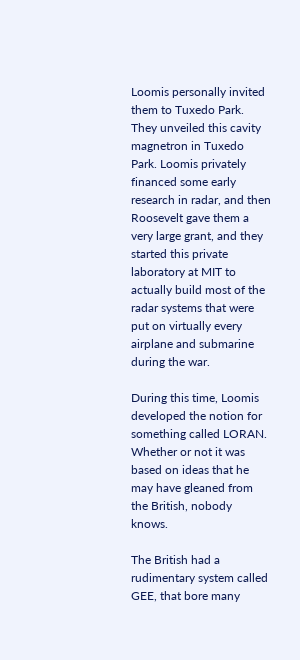Loomis personally invited them to Tuxedo Park. They unveiled this cavity magnetron in Tuxedo Park. Loomis privately financed some early research in radar, and then Roosevelt gave them a very large grant, and they started this private laboratory at MIT to actually build most of the radar systems that were put on virtually every airplane and submarine during the war.

During this time, Loomis developed the notion for something called LORAN. Whether or not it was based on ideas that he may have gleaned from the British, nobody knows.

The British had a rudimentary system called GEE, that bore many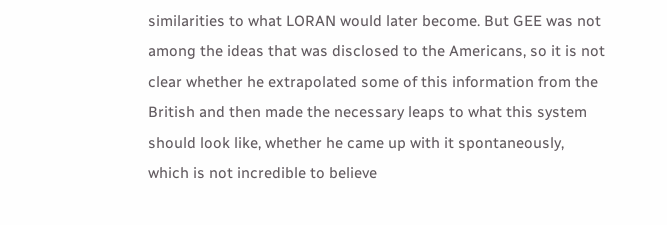similarities to what LORAN would later become. But GEE was not among the ideas that was disclosed to the Americans, so it is not clear whether he extrapolated some of this information from the British and then made the necessary leaps to what this system should look like, whether he came up with it spontaneously, which is not incredible to believe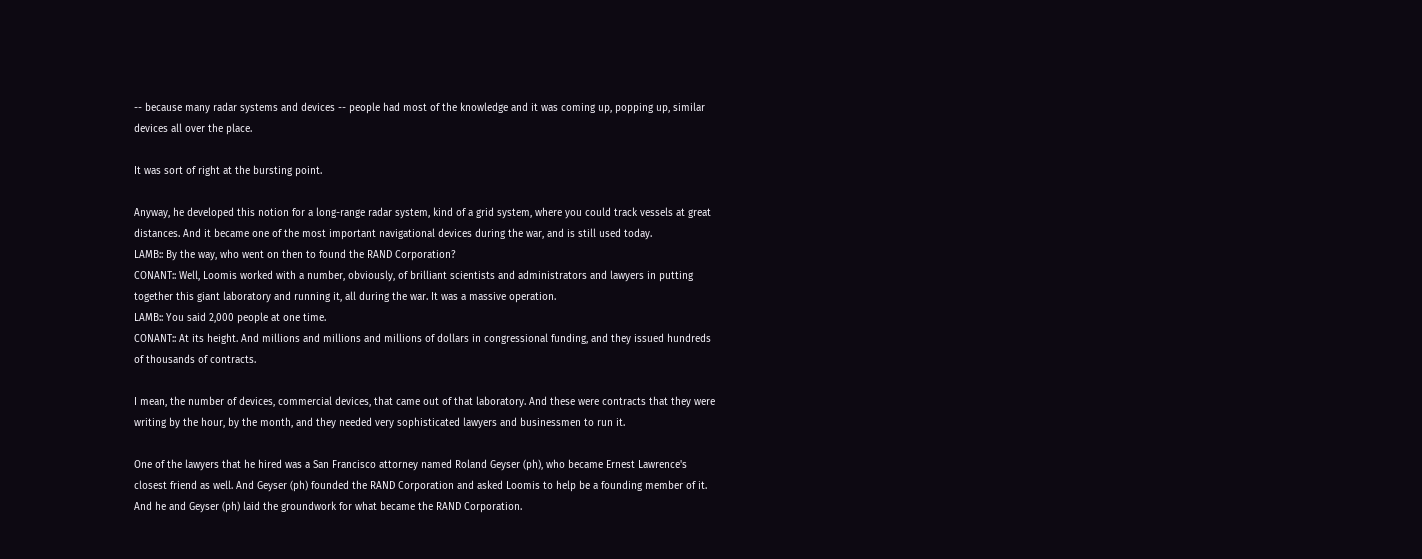-- because many radar systems and devices -- people had most of the knowledge and it was coming up, popping up, similar devices all over the place.

It was sort of right at the bursting point.

Anyway, he developed this notion for a long-range radar system, kind of a grid system, where you could track vessels at great distances. And it became one of the most important navigational devices during the war, and is still used today.
LAMB:: By the way, who went on then to found the RAND Corporation?
CONANT:: Well, Loomis worked with a number, obviously, of brilliant scientists and administrators and lawyers in putting together this giant laboratory and running it, all during the war. It was a massive operation.
LAMB:: You said 2,000 people at one time.
CONANT:: At its height. And millions and millions and millions of dollars in congressional funding, and they issued hundreds of thousands of contracts.

I mean, the number of devices, commercial devices, that came out of that laboratory. And these were contracts that they were writing by the hour, by the month, and they needed very sophisticated lawyers and businessmen to run it.

One of the lawyers that he hired was a San Francisco attorney named Roland Geyser (ph), who became Ernest Lawrence's closest friend as well. And Geyser (ph) founded the RAND Corporation and asked Loomis to help be a founding member of it. And he and Geyser (ph) laid the groundwork for what became the RAND Corporation.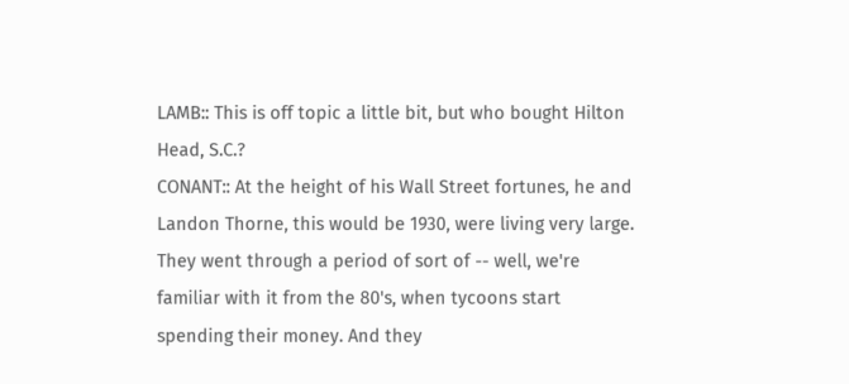LAMB:: This is off topic a little bit, but who bought Hilton Head, S.C.?
CONANT:: At the height of his Wall Street fortunes, he and Landon Thorne, this would be 1930, were living very large. They went through a period of sort of -- well, we're familiar with it from the 80's, when tycoons start spending their money. And they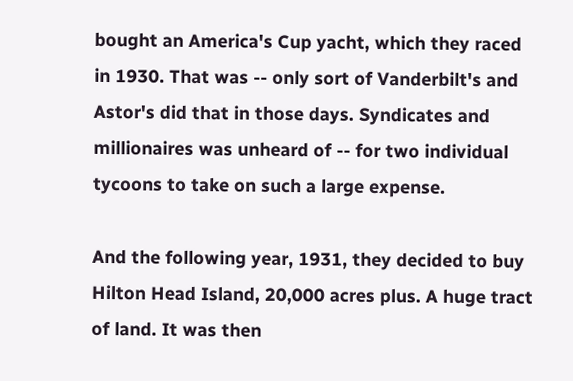bought an America's Cup yacht, which they raced in 1930. That was -- only sort of Vanderbilt's and Astor's did that in those days. Syndicates and millionaires was unheard of -- for two individual tycoons to take on such a large expense.

And the following year, 1931, they decided to buy Hilton Head Island, 20,000 acres plus. A huge tract of land. It was then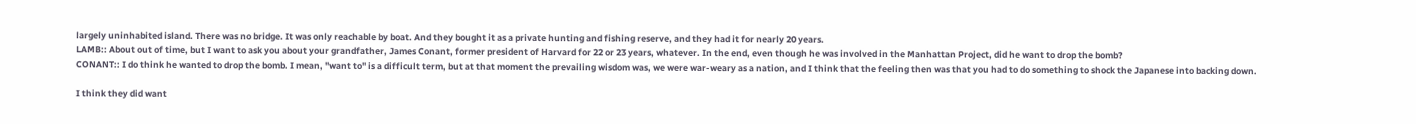largely uninhabited island. There was no bridge. It was only reachable by boat. And they bought it as a private hunting and fishing reserve, and they had it for nearly 20 years.
LAMB:: About out of time, but I want to ask you about your grandfather, James Conant, former president of Harvard for 22 or 23 years, whatever. In the end, even though he was involved in the Manhattan Project, did he want to drop the bomb?
CONANT:: I do think he wanted to drop the bomb. I mean, "want to" is a difficult term, but at that moment the prevailing wisdom was, we were war-weary as a nation, and I think that the feeling then was that you had to do something to shock the Japanese into backing down.

I think they did want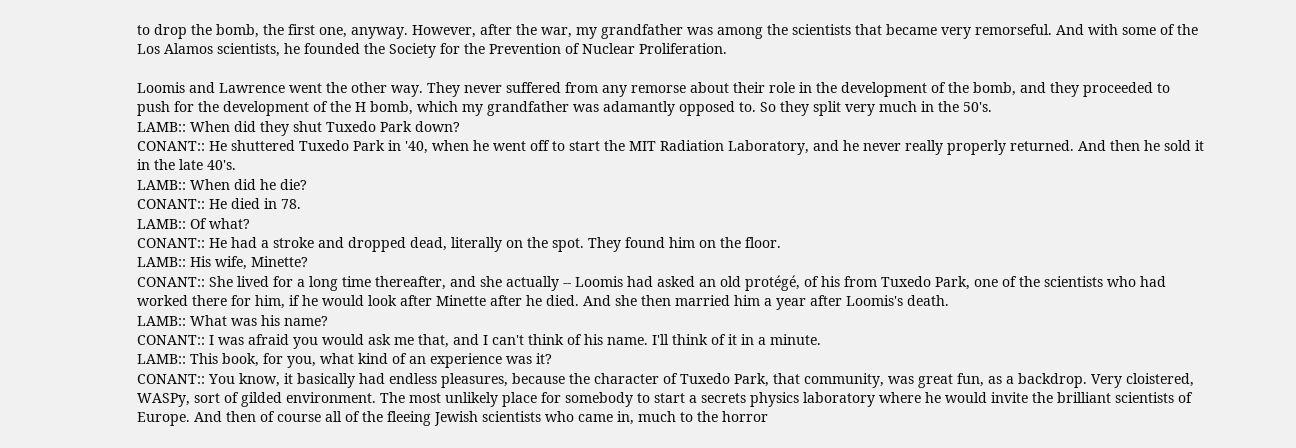to drop the bomb, the first one, anyway. However, after the war, my grandfather was among the scientists that became very remorseful. And with some of the Los Alamos scientists, he founded the Society for the Prevention of Nuclear Proliferation.

Loomis and Lawrence went the other way. They never suffered from any remorse about their role in the development of the bomb, and they proceeded to push for the development of the H bomb, which my grandfather was adamantly opposed to. So they split very much in the 50's.
LAMB:: When did they shut Tuxedo Park down?
CONANT:: He shuttered Tuxedo Park in '40, when he went off to start the MIT Radiation Laboratory, and he never really properly returned. And then he sold it in the late 40's.
LAMB:: When did he die?
CONANT:: He died in 78.
LAMB:: Of what?
CONANT:: He had a stroke and dropped dead, literally on the spot. They found him on the floor.
LAMB:: His wife, Minette?
CONANT:: She lived for a long time thereafter, and she actually -- Loomis had asked an old protégé‚ of his from Tuxedo Park, one of the scientists who had worked there for him, if he would look after Minette after he died. And she then married him a year after Loomis's death.
LAMB:: What was his name?
CONANT:: I was afraid you would ask me that, and I can't think of his name. I'll think of it in a minute.
LAMB:: This book, for you, what kind of an experience was it?
CONANT:: You know, it basically had endless pleasures, because the character of Tuxedo Park, that community, was great fun, as a backdrop. Very cloistered, WASPy, sort of gilded environment. The most unlikely place for somebody to start a secrets physics laboratory where he would invite the brilliant scientists of Europe. And then of course all of the fleeing Jewish scientists who came in, much to the horror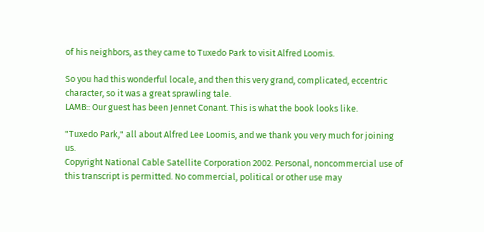of his neighbors, as they came to Tuxedo Park to visit Alfred Loomis.

So you had this wonderful locale, and then this very grand, complicated, eccentric character, so it was a great sprawling tale.
LAMB:: Our guest has been Jennet Conant. This is what the book looks like.

"Tuxedo Park," all about Alfred Lee Loomis, and we thank you very much for joining us.
Copyright National Cable Satellite Corporation 2002. Personal, noncommercial use of this transcript is permitted. No commercial, political or other use may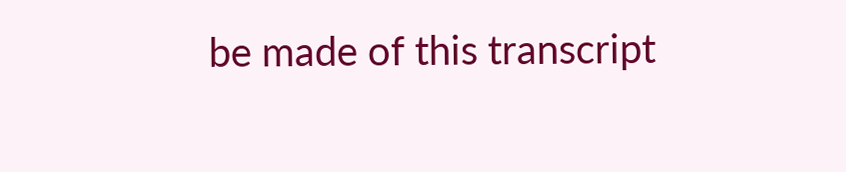be made of this transcript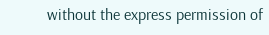without the express permission of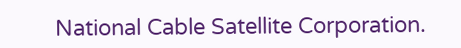National Cable Satellite Corporation.